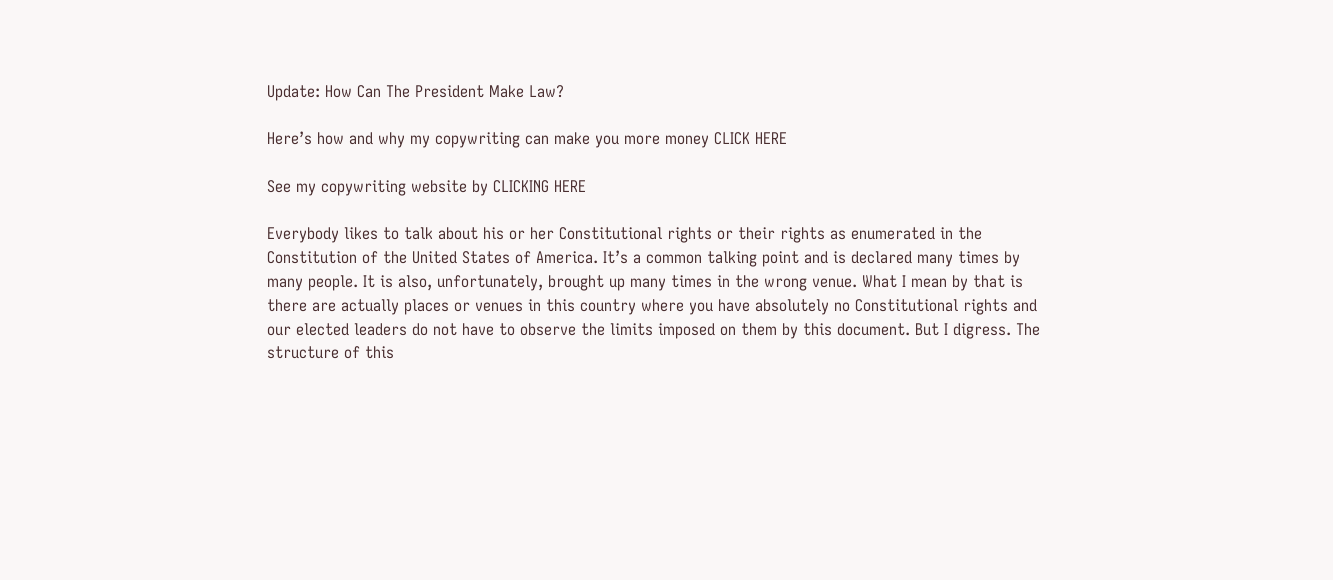Update: How Can The President Make Law?

Here’s how and why my copywriting can make you more money CLICK HERE

See my copywriting website by CLICKING HERE

Everybody likes to talk about his or her Constitutional rights or their rights as enumerated in the Constitution of the United States of America. It’s a common talking point and is declared many times by many people. It is also, unfortunately, brought up many times in the wrong venue. What I mean by that is there are actually places or venues in this country where you have absolutely no Constitutional rights and our elected leaders do not have to observe the limits imposed on them by this document. But I digress. The structure of this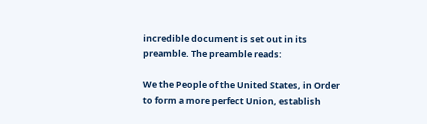incredible document is set out in its preamble. The preamble reads:

We the People of the United States, in Order to form a more perfect Union, establish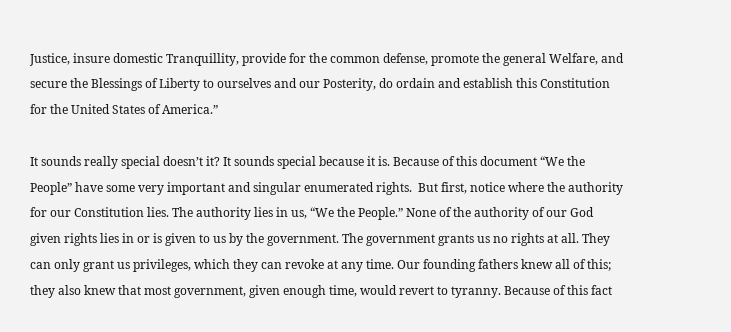Justice, insure domestic Tranquillity, provide for the common defense, promote the general Welfare, and secure the Blessings of Liberty to ourselves and our Posterity, do ordain and establish this Constitution for the United States of America.”

It sounds really special doesn’t it? It sounds special because it is. Because of this document “We the People” have some very important and singular enumerated rights.  But first, notice where the authority for our Constitution lies. The authority lies in us, “We the People.” None of the authority of our God given rights lies in or is given to us by the government. The government grants us no rights at all. They can only grant us privileges, which they can revoke at any time. Our founding fathers knew all of this; they also knew that most government, given enough time, would revert to tyranny. Because of this fact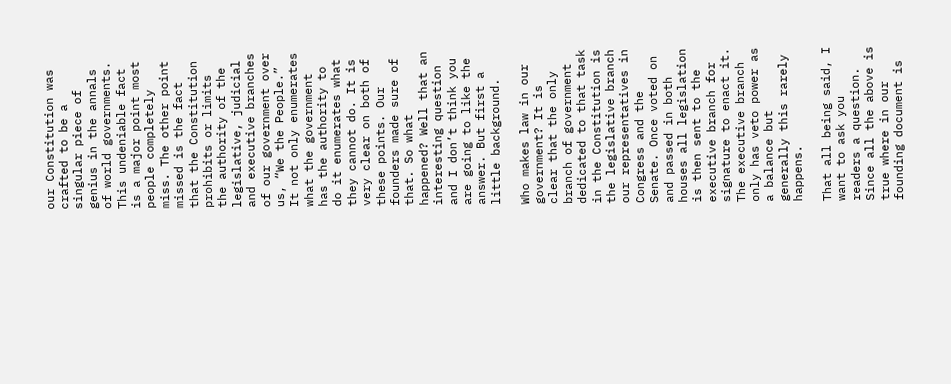our Constitution was crafted to be a singular piece of genius in the annals of world governments. This undeniable fact is a major point most people completely miss. The other point missed is the fact that the Constitution prohibits or limits the authority of the legislative, judicial and executive branches of our government over us, “We the People.” It not only enumerates what the government has the authority to do it enumerates what they cannot do. It is very clear on both of these points. Our founders made sure of that. So what happened? Well that an interesting question and I don’t think you are going to like the answer. But first a little background.

Who makes law in our government? It is clear that the only branch of government dedicated to that task in the Constitution is the legislative branch our representatives in Congress and the Senate. Once voted on and passed in both houses all legislation is then sent to the executive branch for signature to enact it. The executive branch only has veto power as a balance but generally this rarely happens.

That all being said, I want to ask you readers a question. Since all the above is true where in our founding document is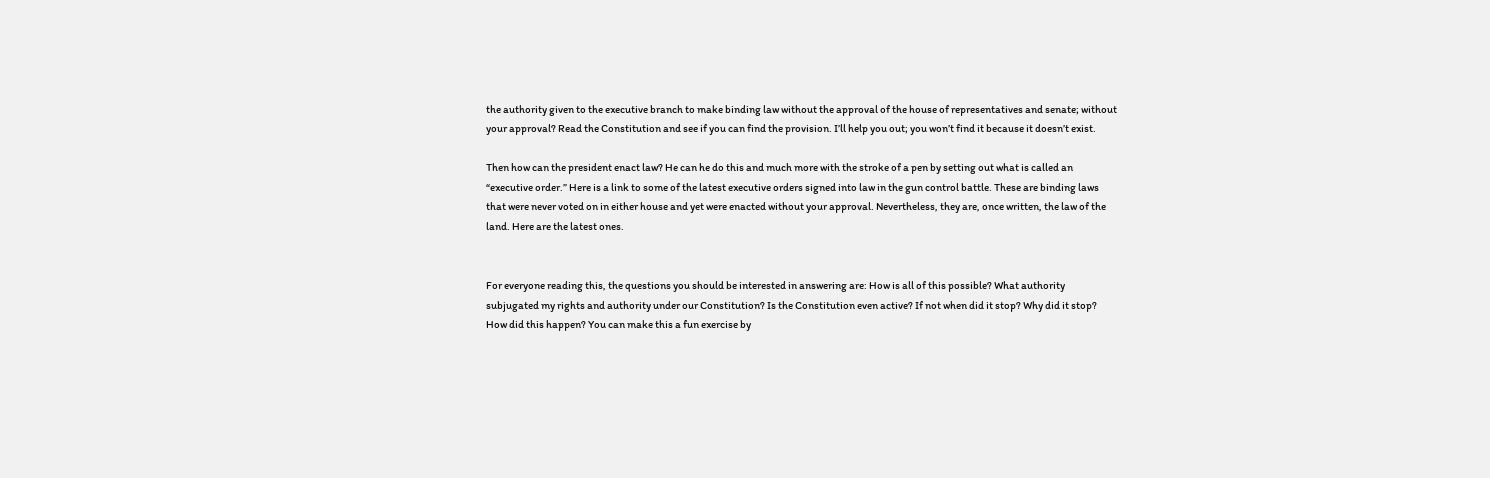the authority given to the executive branch to make binding law without the approval of the house of representatives and senate; without your approval? Read the Constitution and see if you can find the provision. I’ll help you out; you won’t find it because it doesn’t exist.

Then how can the president enact law? He can he do this and much more with the stroke of a pen by setting out what is called an “executive order.” Here is a link to some of the latest executive orders signed into law in the gun control battle. These are binding laws that were never voted on in either house and yet were enacted without your approval. Nevertheless, they are, once written, the law of the land. Here are the latest ones.


For everyone reading this, the questions you should be interested in answering are: How is all of this possible? What authority subjugated my rights and authority under our Constitution? Is the Constitution even active? If not when did it stop? Why did it stop? How did this happen? You can make this a fun exercise by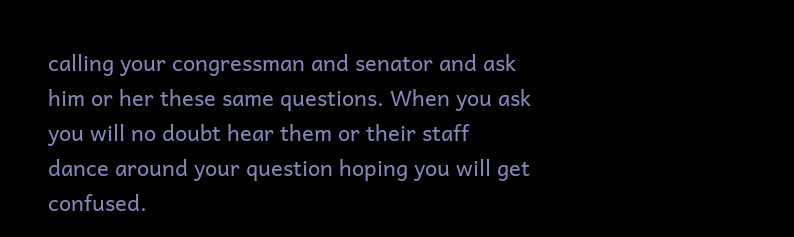calling your congressman and senator and ask him or her these same questions. When you ask you will no doubt hear them or their staff dance around your question hoping you will get confused.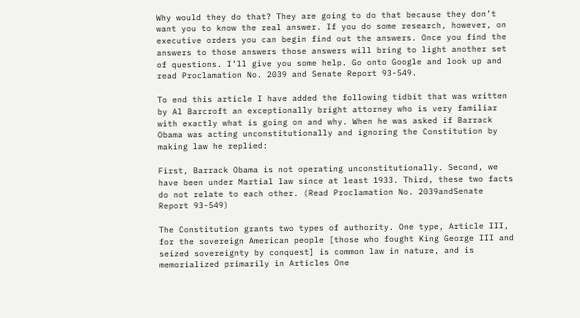Why would they do that? They are going to do that because they don’t want you to know the real answer. If you do some research, however, on executive orders you can begin find out the answers. Once you find the answers to those answers those answers will bring to light another set of questions. I’ll give you some help. Go onto Google and look up and read Proclamation No. 2039 and Senate Report 93-549.

To end this article I have added the following tidbit that was written by Al Barcroft an exceptionally bright attorney who is very familiar with exactly what is going on and why. When he was asked if Barrack Obama was acting unconstitutionally and ignoring the Constitution by making law he replied:

First, Barrack Obama is not operating unconstitutionally. Second, we have been under Martial law since at least 1933. Third, these two facts do not relate to each other. (Read Proclamation No. 2039andSenate Report 93-549)

The Constitution grants two types of authority. One type, Article III, for the sovereign American people [those who fought King George III and seized sovereignty by conquest] is common law in nature, and is memorialized primarily in Articles One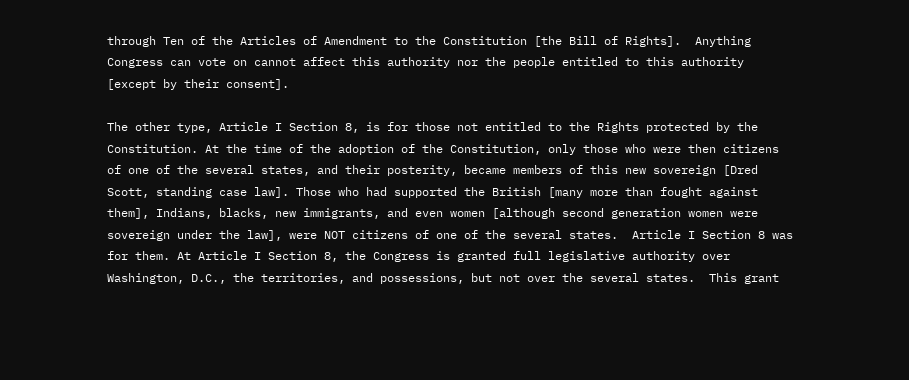through Ten of the Articles of Amendment to the Constitution [the Bill of Rights].  Anything Congress can vote on cannot affect this authority nor the people entitled to this authority [except by their consent].

The other type, Article I Section 8, is for those not entitled to the Rights protected by the Constitution. At the time of the adoption of the Constitution, only those who were then citizens of one of the several states, and their posterity, became members of this new sovereign [Dred Scott, standing case law]. Those who had supported the British [many more than fought against them], Indians, blacks, new immigrants, and even women [although second generation women were sovereign under the law], were NOT citizens of one of the several states.  Article I Section 8 was for them. At Article I Section 8, the Congress is granted full legislative authority over Washington, D.C., the territories, and possessions, but not over the several states.  This grant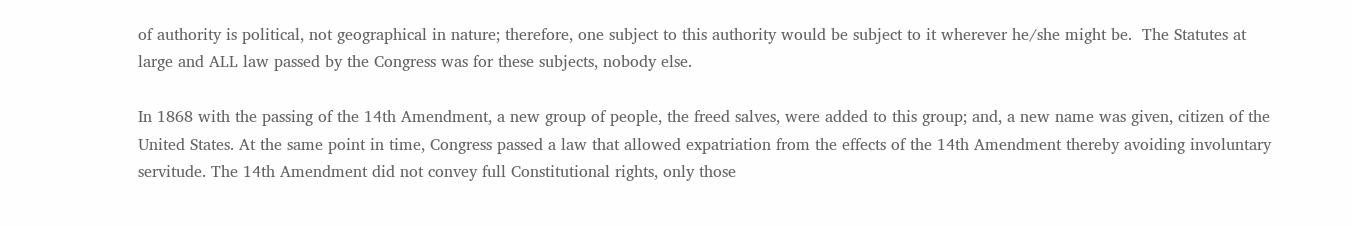of authority is political, not geographical in nature; therefore, one subject to this authority would be subject to it wherever he/she might be.  The Statutes at large and ALL law passed by the Congress was for these subjects, nobody else.

In 1868 with the passing of the 14th Amendment, a new group of people, the freed salves, were added to this group; and, a new name was given, citizen of the United States. At the same point in time, Congress passed a law that allowed expatriation from the effects of the 14th Amendment thereby avoiding involuntary servitude. The 14th Amendment did not convey full Constitutional rights, only those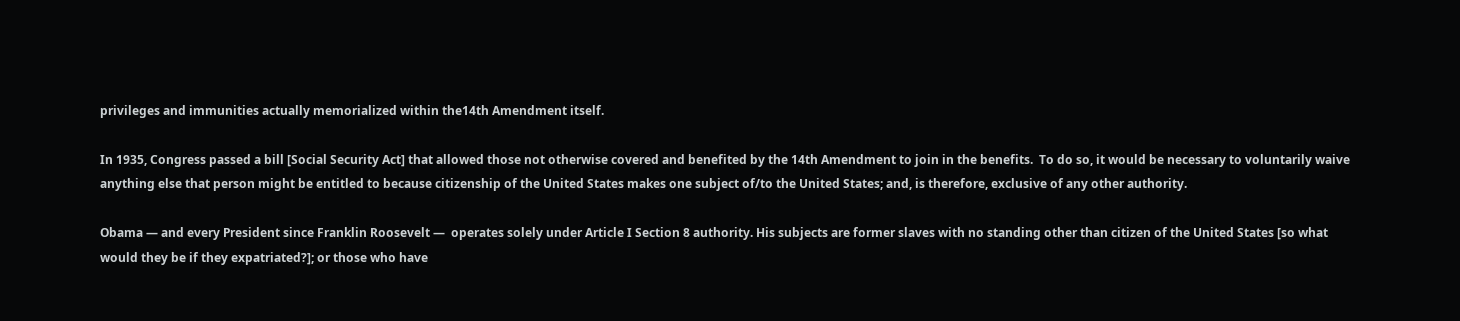privileges and immunities actually memorialized within the14th Amendment itself.

In 1935, Congress passed a bill [Social Security Act] that allowed those not otherwise covered and benefited by the 14th Amendment to join in the benefits.  To do so, it would be necessary to voluntarily waive anything else that person might be entitled to because citizenship of the United States makes one subject of/to the United States; and, is therefore, exclusive of any other authority.

Obama — and every President since Franklin Roosevelt —  operates solely under Article I Section 8 authority. His subjects are former slaves with no standing other than citizen of the United States [so what would they be if they expatriated?]; or those who have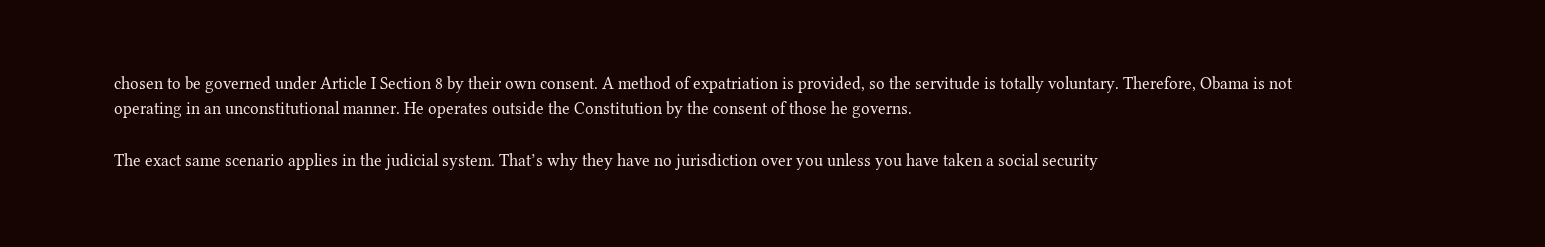chosen to be governed under Article I Section 8 by their own consent. A method of expatriation is provided, so the servitude is totally voluntary. Therefore, Obama is not operating in an unconstitutional manner. He operates outside the Constitution by the consent of those he governs.

The exact same scenario applies in the judicial system. That’s why they have no jurisdiction over you unless you have taken a social security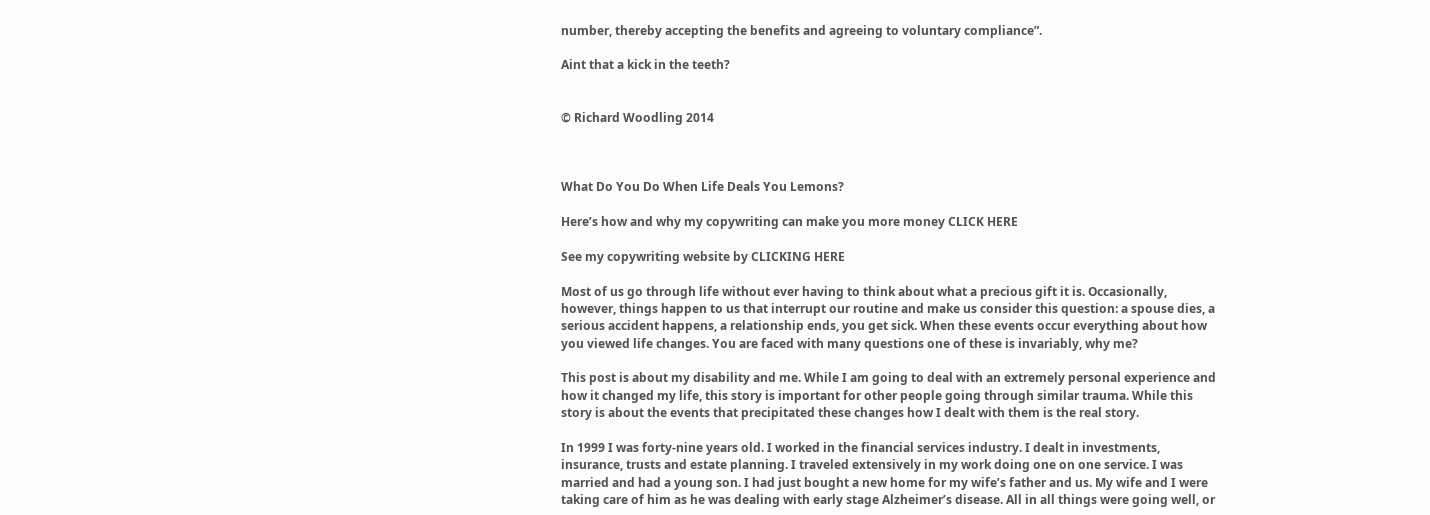number, thereby accepting the benefits and agreeing to voluntary compliance”.

Aint that a kick in the teeth?


© Richard Woodling 2014



What Do You Do When Life Deals You Lemons?

Here’s how and why my copywriting can make you more money CLICK HERE

See my copywriting website by CLICKING HERE

Most of us go through life without ever having to think about what a precious gift it is. Occasionally, however, things happen to us that interrupt our routine and make us consider this question: a spouse dies, a serious accident happens, a relationship ends, you get sick. When these events occur everything about how you viewed life changes. You are faced with many questions one of these is invariably, why me?

This post is about my disability and me. While I am going to deal with an extremely personal experience and how it changed my life, this story is important for other people going through similar trauma. While this story is about the events that precipitated these changes how I dealt with them is the real story.

In 1999 I was forty-nine years old. I worked in the financial services industry. I dealt in investments, insurance, trusts and estate planning. I traveled extensively in my work doing one on one service. I was married and had a young son. I had just bought a new home for my wife’s father and us. My wife and I were taking care of him as he was dealing with early stage Alzheimer’s disease. All in all things were going well, or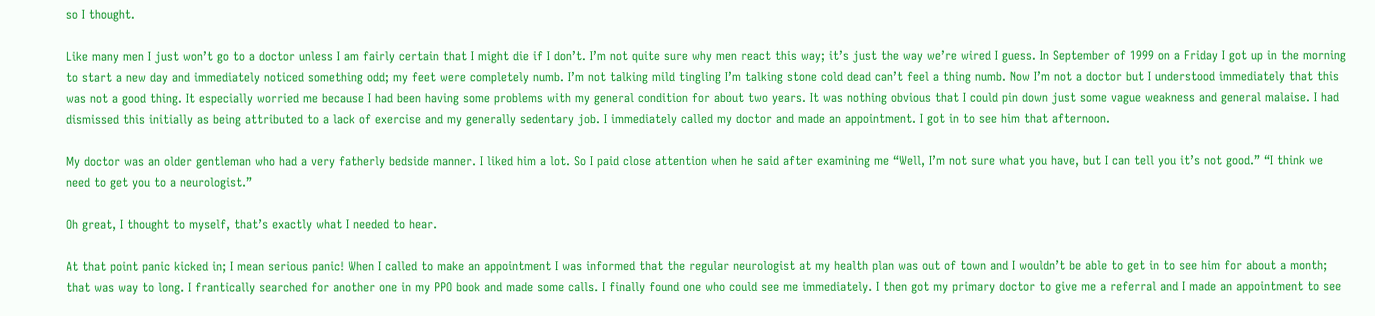so I thought.

Like many men I just won’t go to a doctor unless I am fairly certain that I might die if I don’t. I’m not quite sure why men react this way; it’s just the way we’re wired I guess. In September of 1999 on a Friday I got up in the morning to start a new day and immediately noticed something odd; my feet were completely numb. I’m not talking mild tingling I’m talking stone cold dead can’t feel a thing numb. Now I’m not a doctor but I understood immediately that this was not a good thing. It especially worried me because I had been having some problems with my general condition for about two years. It was nothing obvious that I could pin down just some vague weakness and general malaise. I had dismissed this initially as being attributed to a lack of exercise and my generally sedentary job. I immediately called my doctor and made an appointment. I got in to see him that afternoon.

My doctor was an older gentleman who had a very fatherly bedside manner. I liked him a lot. So I paid close attention when he said after examining me “Well, I’m not sure what you have, but I can tell you it’s not good.” “I think we need to get you to a neurologist.”

Oh great, I thought to myself, that’s exactly what I needed to hear.

At that point panic kicked in; I mean serious panic! When I called to make an appointment I was informed that the regular neurologist at my health plan was out of town and I wouldn’t be able to get in to see him for about a month; that was way to long. I frantically searched for another one in my PPO book and made some calls. I finally found one who could see me immediately. I then got my primary doctor to give me a referral and I made an appointment to see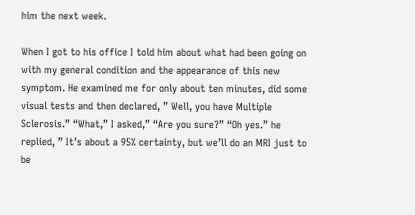him the next week.

When I got to his office I told him about what had been going on with my general condition and the appearance of this new symptom. He examined me for only about ten minutes, did some visual tests and then declared, ” Well, you have Multiple Sclerosis.” “What,” I asked,” “Are you sure?” “Oh yes.” he replied, ” It’s about a 95% certainty, but we’ll do an MRI just to be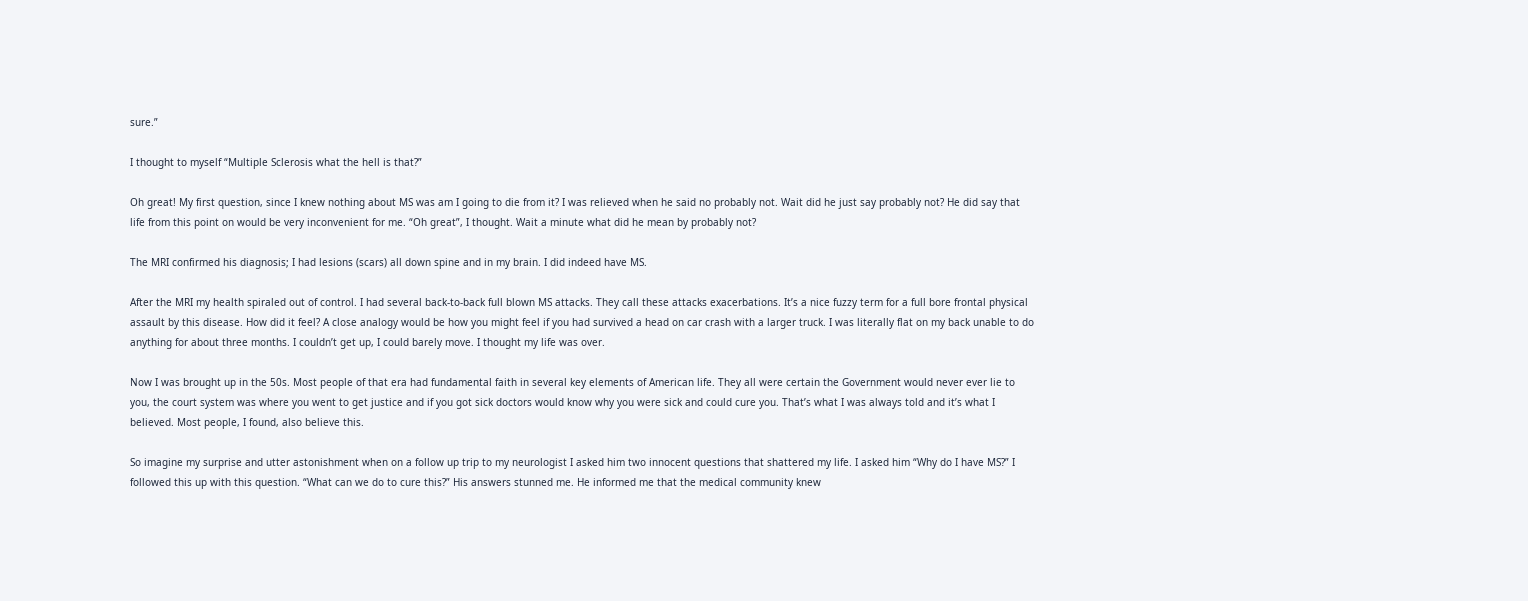sure.”

I thought to myself “Multiple Sclerosis what the hell is that?”

Oh great! My first question, since I knew nothing about MS was am I going to die from it? I was relieved when he said no probably not. Wait did he just say probably not? He did say that life from this point on would be very inconvenient for me. “Oh great”, I thought. Wait a minute what did he mean by probably not?

The MRI confirmed his diagnosis; I had lesions (scars) all down spine and in my brain. I did indeed have MS.

After the MRI my health spiraled out of control. I had several back-to-back full blown MS attacks. They call these attacks exacerbations. It’s a nice fuzzy term for a full bore frontal physical assault by this disease. How did it feel? A close analogy would be how you might feel if you had survived a head on car crash with a larger truck. I was literally flat on my back unable to do anything for about three months. I couldn’t get up, I could barely move. I thought my life was over.

Now I was brought up in the 50s. Most people of that era had fundamental faith in several key elements of American life. They all were certain the Government would never ever lie to you, the court system was where you went to get justice and if you got sick doctors would know why you were sick and could cure you. That’s what I was always told and it’s what I believed. Most people, I found, also believe this.

So imagine my surprise and utter astonishment when on a follow up trip to my neurologist I asked him two innocent questions that shattered my life. I asked him “Why do I have MS?” I followed this up with this question. “What can we do to cure this?” His answers stunned me. He informed me that the medical community knew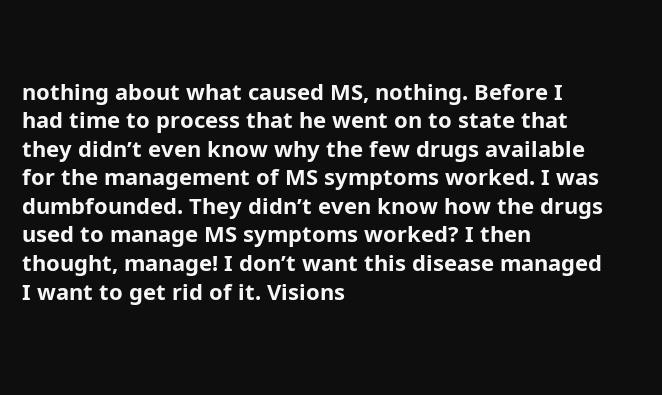nothing about what caused MS, nothing. Before I had time to process that he went on to state that they didn’t even know why the few drugs available for the management of MS symptoms worked. I was dumbfounded. They didn’t even know how the drugs used to manage MS symptoms worked? I then thought, manage! I don’t want this disease managed I want to get rid of it. Visions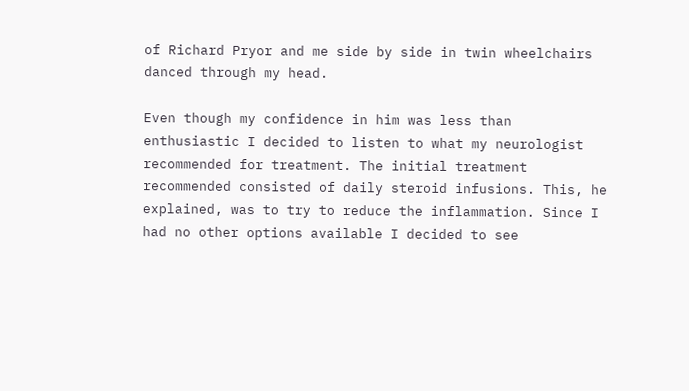of Richard Pryor and me side by side in twin wheelchairs danced through my head.

Even though my confidence in him was less than enthusiastic I decided to listen to what my neurologist recommended for treatment. The initial treatment recommended consisted of daily steroid infusions. This, he explained, was to try to reduce the inflammation. Since I had no other options available I decided to see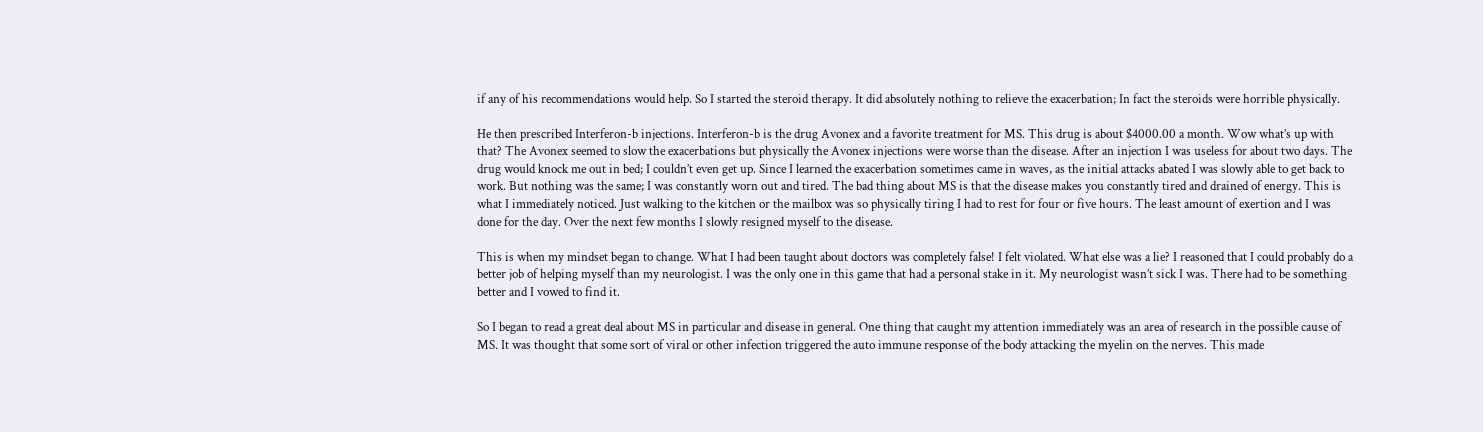if any of his recommendations would help. So I started the steroid therapy. It did absolutely nothing to relieve the exacerbation; In fact the steroids were horrible physically.

He then prescribed Interferon-b injections. Interferon-b is the drug Avonex and a favorite treatment for MS. This drug is about $4000.00 a month. Wow what’s up with that? The Avonex seemed to slow the exacerbations but physically the Avonex injections were worse than the disease. After an injection I was useless for about two days. The drug would knock me out in bed; I couldn’t even get up. Since I learned the exacerbation sometimes came in waves, as the initial attacks abated I was slowly able to get back to work. But nothing was the same; I was constantly worn out and tired. The bad thing about MS is that the disease makes you constantly tired and drained of energy. This is what I immediately noticed. Just walking to the kitchen or the mailbox was so physically tiring I had to rest for four or five hours. The least amount of exertion and I was done for the day. Over the next few months I slowly resigned myself to the disease.

This is when my mindset began to change. What I had been taught about doctors was completely false! I felt violated. What else was a lie? I reasoned that I could probably do a better job of helping myself than my neurologist. I was the only one in this game that had a personal stake in it. My neurologist wasn’t sick I was. There had to be something better and I vowed to find it.

So I began to read a great deal about MS in particular and disease in general. One thing that caught my attention immediately was an area of research in the possible cause of MS. It was thought that some sort of viral or other infection triggered the auto immune response of the body attacking the myelin on the nerves. This made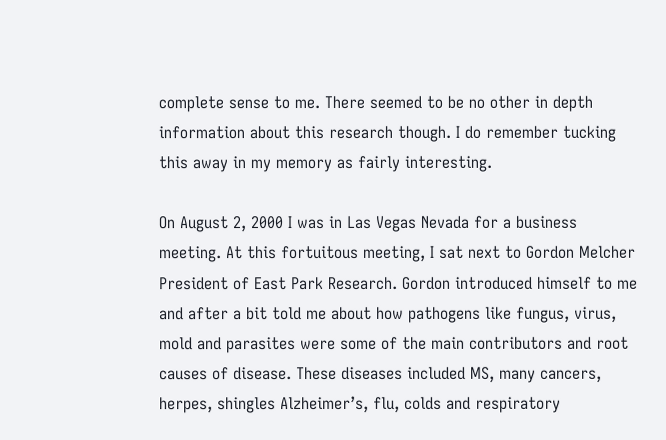complete sense to me. There seemed to be no other in depth information about this research though. I do remember tucking this away in my memory as fairly interesting.

On August 2, 2000 I was in Las Vegas Nevada for a business meeting. At this fortuitous meeting, I sat next to Gordon Melcher President of East Park Research. Gordon introduced himself to me and after a bit told me about how pathogens like fungus, virus, mold and parasites were some of the main contributors and root causes of disease. These diseases included MS, many cancers, herpes, shingles Alzheimer’s, flu, colds and respiratory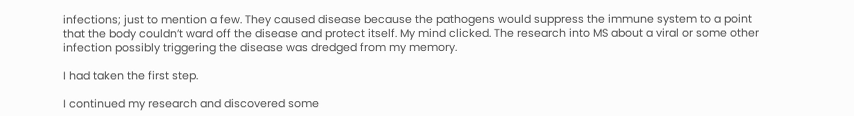infections; just to mention a few. They caused disease because the pathogens would suppress the immune system to a point that the body couldn’t ward off the disease and protect itself. My mind clicked. The research into MS about a viral or some other infection possibly triggering the disease was dredged from my memory.

I had taken the first step.

I continued my research and discovered some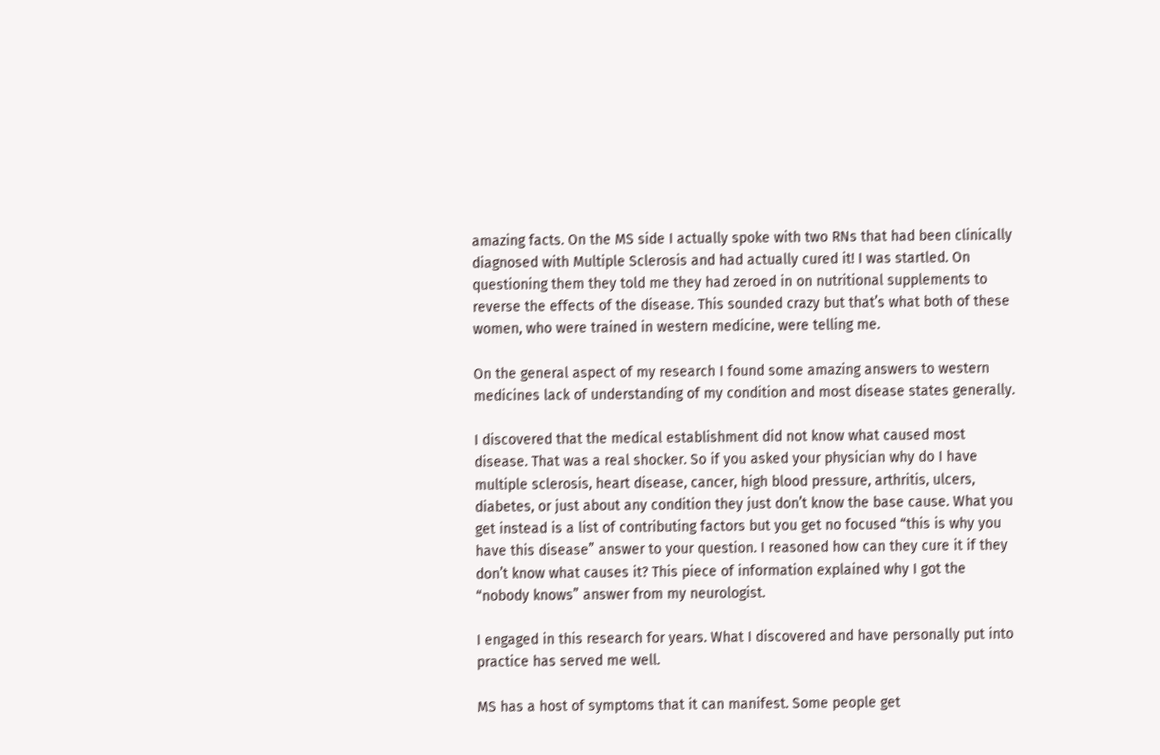amazing facts. On the MS side I actually spoke with two RNs that had been clinically diagnosed with Multiple Sclerosis and had actually cured it! I was startled. On questioning them they told me they had zeroed in on nutritional supplements to reverse the effects of the disease. This sounded crazy but that’s what both of these women, who were trained in western medicine, were telling me.

On the general aspect of my research I found some amazing answers to western medicines lack of understanding of my condition and most disease states generally.

I discovered that the medical establishment did not know what caused most disease. That was a real shocker. So if you asked your physician why do I have multiple sclerosis, heart disease, cancer, high blood pressure, arthritis, ulcers, diabetes, or just about any condition they just don’t know the base cause. What you get instead is a list of contributing factors but you get no focused “this is why you have this disease” answer to your question. I reasoned how can they cure it if they don’t know what causes it? This piece of information explained why I got the “nobody knows” answer from my neurologist.

I engaged in this research for years. What I discovered and have personally put into practice has served me well.

MS has a host of symptoms that it can manifest. Some people get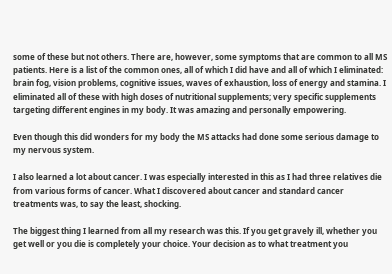some of these but not others. There are, however, some symptoms that are common to all MS patients. Here is a list of the common ones, all of which I did have and all of which I eliminated: brain fog, vision problems, cognitive issues, waves of exhaustion, loss of energy and stamina. I eliminated all of these with high doses of nutritional supplements; very specific supplements targeting different engines in my body. It was amazing and personally empowering.

Even though this did wonders for my body the MS attacks had done some serious damage to my nervous system.

I also learned a lot about cancer. I was especially interested in this as I had three relatives die from various forms of cancer. What I discovered about cancer and standard cancer treatments was, to say the least, shocking.

The biggest thing I learned from all my research was this. If you get gravely ill, whether you get well or you die is completely your choice. Your decision as to what treatment you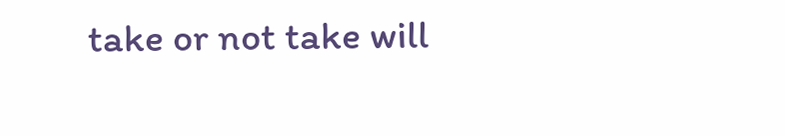take or not take will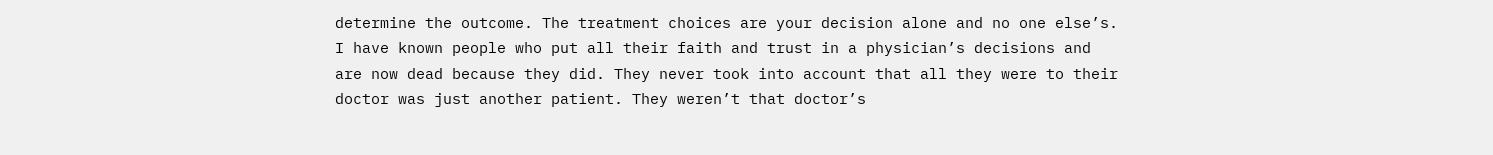determine the outcome. The treatment choices are your decision alone and no one else’s. I have known people who put all their faith and trust in a physician’s decisions and are now dead because they did. They never took into account that all they were to their doctor was just another patient. They weren’t that doctor’s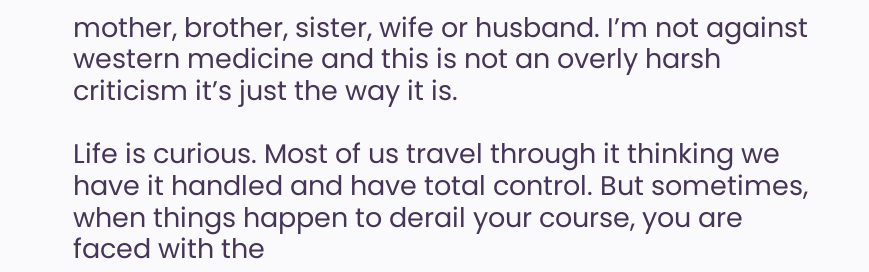mother, brother, sister, wife or husband. I’m not against western medicine and this is not an overly harsh criticism it’s just the way it is.

Life is curious. Most of us travel through it thinking we have it handled and have total control. But sometimes, when things happen to derail your course, you are faced with the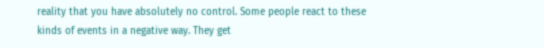reality that you have absolutely no control. Some people react to these kinds of events in a negative way. They get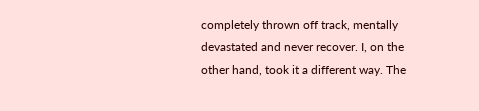completely thrown off track, mentally devastated and never recover. I, on the other hand, took it a different way. The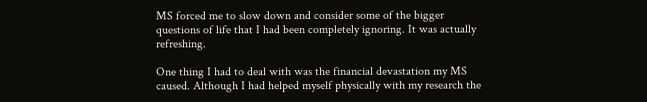MS forced me to slow down and consider some of the bigger questions of life that I had been completely ignoring. It was actually refreshing.

One thing I had to deal with was the financial devastation my MS caused. Although I had helped myself physically with my research the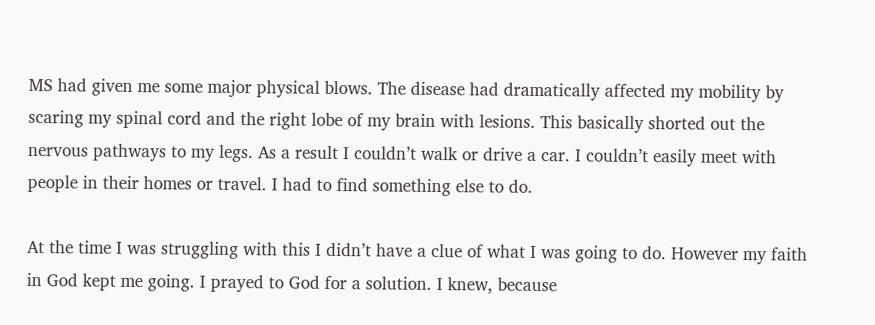MS had given me some major physical blows. The disease had dramatically affected my mobility by scaring my spinal cord and the right lobe of my brain with lesions. This basically shorted out the nervous pathways to my legs. As a result I couldn’t walk or drive a car. I couldn’t easily meet with people in their homes or travel. I had to find something else to do.

At the time I was struggling with this I didn’t have a clue of what I was going to do. However my faith in God kept me going. I prayed to God for a solution. I knew, because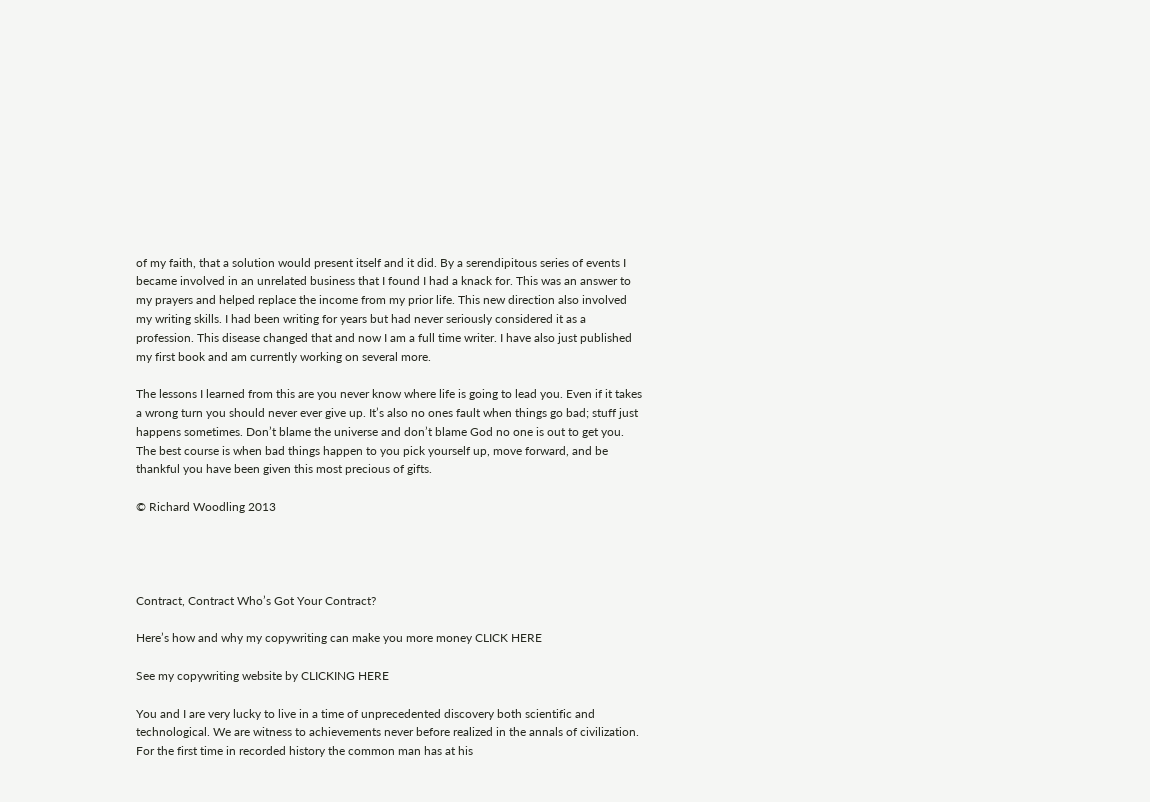of my faith, that a solution would present itself and it did. By a serendipitous series of events I became involved in an unrelated business that I found I had a knack for. This was an answer to my prayers and helped replace the income from my prior life. This new direction also involved my writing skills. I had been writing for years but had never seriously considered it as a profession. This disease changed that and now I am a full time writer. I have also just published my first book and am currently working on several more.

The lessons I learned from this are you never know where life is going to lead you. Even if it takes a wrong turn you should never ever give up. It’s also no ones fault when things go bad; stuff just happens sometimes. Don’t blame the universe and don’t blame God no one is out to get you. The best course is when bad things happen to you pick yourself up, move forward, and be thankful you have been given this most precious of gifts.

© Richard Woodling 2013




Contract, Contract Who’s Got Your Contract?

Here’s how and why my copywriting can make you more money CLICK HERE

See my copywriting website by CLICKING HERE

You and I are very lucky to live in a time of unprecedented discovery both scientific and technological. We are witness to achievements never before realized in the annals of civilization. For the first time in recorded history the common man has at his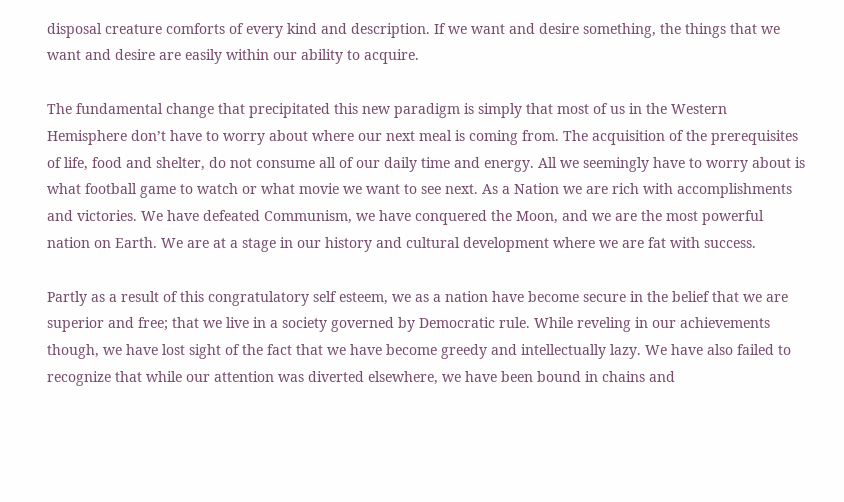disposal creature comforts of every kind and description. If we want and desire something, the things that we want and desire are easily within our ability to acquire.

The fundamental change that precipitated this new paradigm is simply that most of us in the Western Hemisphere don’t have to worry about where our next meal is coming from. The acquisition of the prerequisites of life, food and shelter, do not consume all of our daily time and energy. All we seemingly have to worry about is what football game to watch or what movie we want to see next. As a Nation we are rich with accomplishments and victories. We have defeated Communism, we have conquered the Moon, and we are the most powerful nation on Earth. We are at a stage in our history and cultural development where we are fat with success.

Partly as a result of this congratulatory self esteem, we as a nation have become secure in the belief that we are superior and free; that we live in a society governed by Democratic rule. While reveling in our achievements though, we have lost sight of the fact that we have become greedy and intellectually lazy. We have also failed to recognize that while our attention was diverted elsewhere, we have been bound in chains and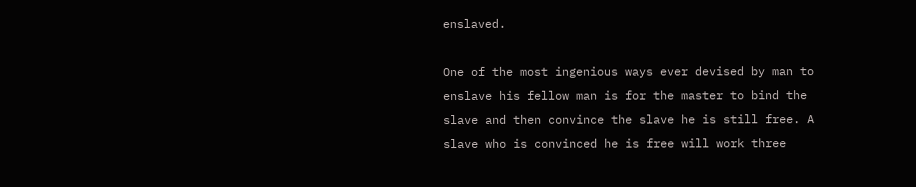enslaved.

One of the most ingenious ways ever devised by man to enslave his fellow man is for the master to bind the slave and then convince the slave he is still free. A slave who is convinced he is free will work three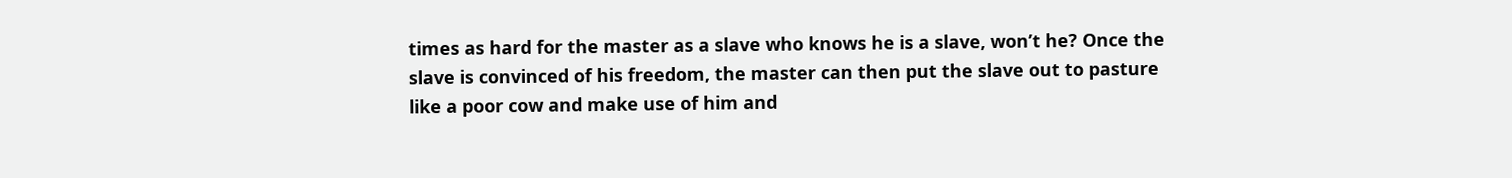times as hard for the master as a slave who knows he is a slave, won’t he? Once the slave is convinced of his freedom, the master can then put the slave out to pasture like a poor cow and make use of him and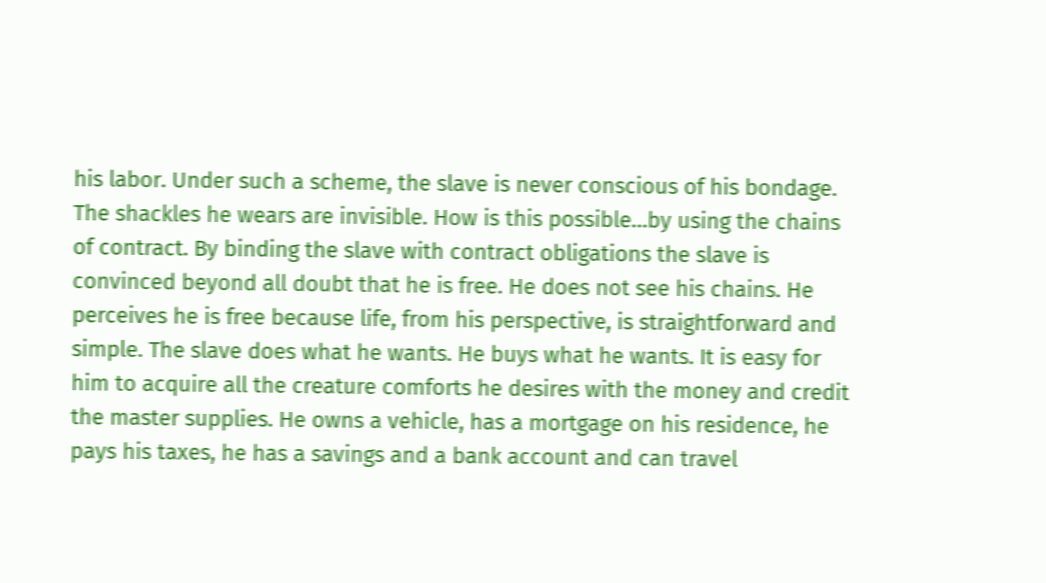his labor. Under such a scheme, the slave is never conscious of his bondage. The shackles he wears are invisible. How is this possible…by using the chains of contract. By binding the slave with contract obligations the slave is convinced beyond all doubt that he is free. He does not see his chains. He perceives he is free because life, from his perspective, is straightforward and simple. The slave does what he wants. He buys what he wants. It is easy for him to acquire all the creature comforts he desires with the money and credit the master supplies. He owns a vehicle, has a mortgage on his residence, he pays his taxes, he has a savings and a bank account and can travel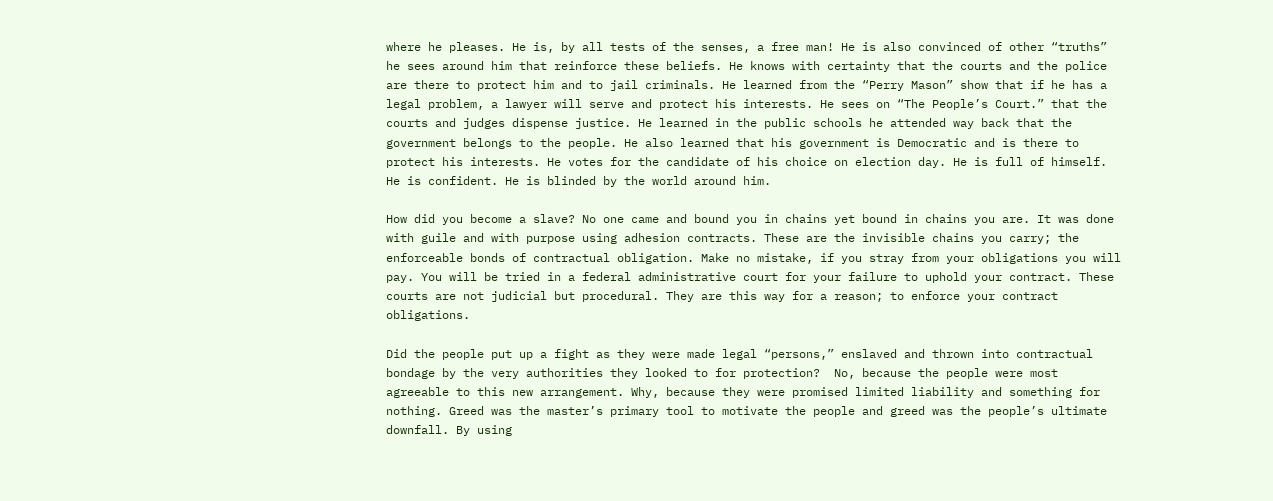where he pleases. He is, by all tests of the senses, a free man! He is also convinced of other “truths” he sees around him that reinforce these beliefs. He knows with certainty that the courts and the police are there to protect him and to jail criminals. He learned from the “Perry Mason” show that if he has a legal problem, a lawyer will serve and protect his interests. He sees on “The People’s Court.” that the courts and judges dispense justice. He learned in the public schools he attended way back that the government belongs to the people. He also learned that his government is Democratic and is there to protect his interests. He votes for the candidate of his choice on election day. He is full of himself. He is confident. He is blinded by the world around him.

How did you become a slave? No one came and bound you in chains yet bound in chains you are. It was done with guile and with purpose using adhesion contracts. These are the invisible chains you carry; the enforceable bonds of contractual obligation. Make no mistake, if you stray from your obligations you will pay. You will be tried in a federal administrative court for your failure to uphold your contract. These courts are not judicial but procedural. They are this way for a reason; to enforce your contract obligations.

Did the people put up a fight as they were made legal “persons,” enslaved and thrown into contractual bondage by the very authorities they looked to for protection?  No, because the people were most agreeable to this new arrangement. Why, because they were promised limited liability and something for nothing. Greed was the master’s primary tool to motivate the people and greed was the people’s ultimate downfall. By using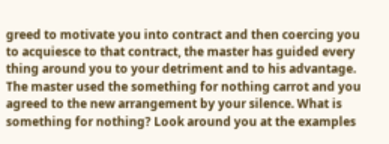greed to motivate you into contract and then coercing you to acquiesce to that contract, the master has guided every thing around you to your detriment and to his advantage. The master used the something for nothing carrot and you agreed to the new arrangement by your silence. What is something for nothing? Look around you at the examples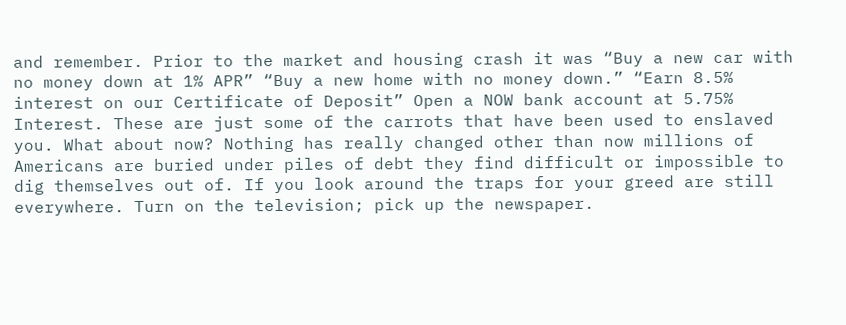and remember. Prior to the market and housing crash it was “Buy a new car with no money down at 1% APR” “Buy a new home with no money down.” “Earn 8.5% interest on our Certificate of Deposit” Open a NOW bank account at 5.75% Interest. These are just some of the carrots that have been used to enslaved you. What about now? Nothing has really changed other than now millions of Americans are buried under piles of debt they find difficult or impossible to dig themselves out of. If you look around the traps for your greed are still everywhere. Turn on the television; pick up the newspaper.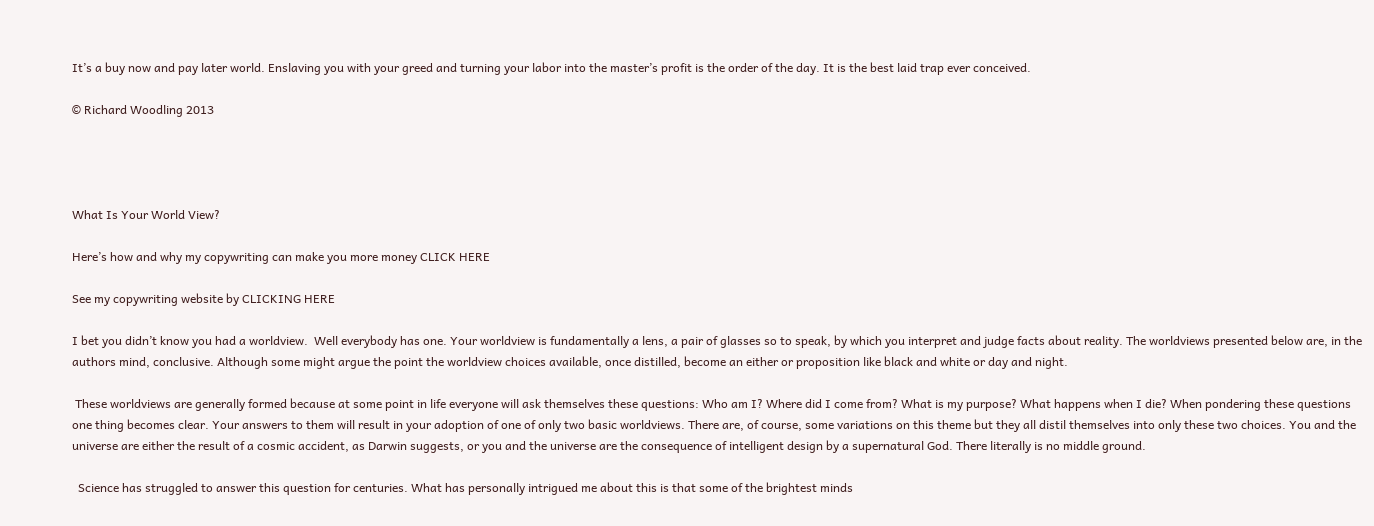It’s a buy now and pay later world. Enslaving you with your greed and turning your labor into the master’s profit is the order of the day. It is the best laid trap ever conceived.

© Richard Woodling 2013




What Is Your World View?

Here’s how and why my copywriting can make you more money CLICK HERE

See my copywriting website by CLICKING HERE

I bet you didn’t know you had a worldview.  Well everybody has one. Your worldview is fundamentally a lens, a pair of glasses so to speak, by which you interpret and judge facts about reality. The worldviews presented below are, in the authors mind, conclusive. Although some might argue the point the worldview choices available, once distilled, become an either or proposition like black and white or day and night.

 These worldviews are generally formed because at some point in life everyone will ask themselves these questions: Who am I? Where did I come from? What is my purpose? What happens when I die? When pondering these questions one thing becomes clear. Your answers to them will result in your adoption of one of only two basic worldviews. There are, of course, some variations on this theme but they all distil themselves into only these two choices. You and the universe are either the result of a cosmic accident, as Darwin suggests, or you and the universe are the consequence of intelligent design by a supernatural God. There literally is no middle ground.

  Science has struggled to answer this question for centuries. What has personally intrigued me about this is that some of the brightest minds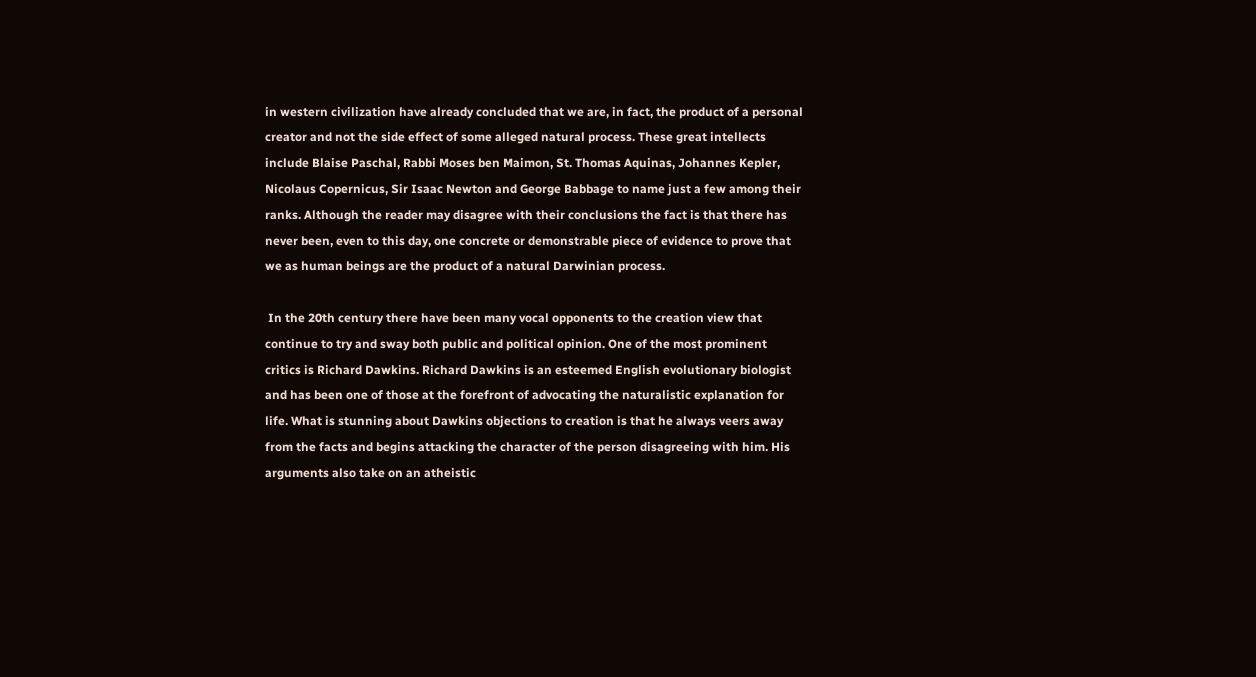in western civilization have already concluded that we are, in fact, the product of a personal creator and not the side effect of some alleged natural process. These great intellects include Blaise Paschal, Rabbi Moses ben Maimon, St. Thomas Aquinas, Johannes Kepler, Nicolaus Copernicus, Sir Isaac Newton and George Babbage to name just a few among their ranks. Although the reader may disagree with their conclusions the fact is that there has never been, even to this day, one concrete or demonstrable piece of evidence to prove that we as human beings are the product of a natural Darwinian process.

 In the 20th century there have been many vocal opponents to the creation view that continue to try and sway both public and political opinion. One of the most prominent critics is Richard Dawkins. Richard Dawkins is an esteemed English evolutionary biologist and has been one of those at the forefront of advocating the naturalistic explanation for life. What is stunning about Dawkins objections to creation is that he always veers away from the facts and begins attacking the character of the person disagreeing with him. His arguments also take on an atheistic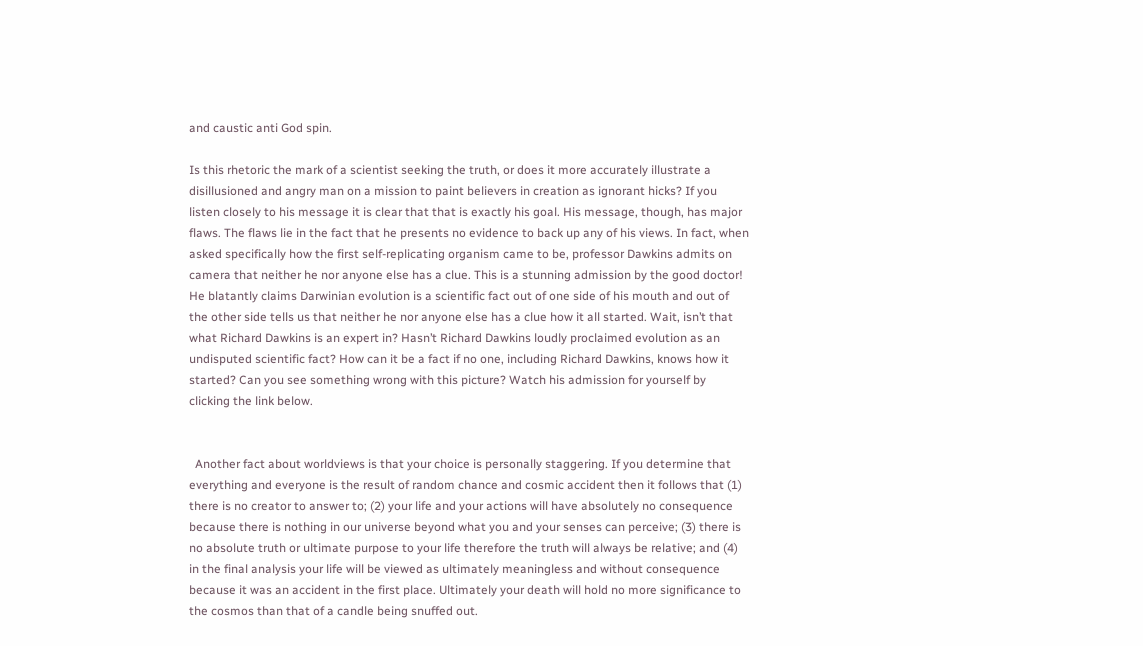and caustic anti God spin.

Is this rhetoric the mark of a scientist seeking the truth, or does it more accurately illustrate a disillusioned and angry man on a mission to paint believers in creation as ignorant hicks? If you listen closely to his message it is clear that that is exactly his goal. His message, though, has major flaws. The flaws lie in the fact that he presents no evidence to back up any of his views. In fact, when asked specifically how the first self-replicating organism came to be, professor Dawkins admits on camera that neither he nor anyone else has a clue. This is a stunning admission by the good doctor! He blatantly claims Darwinian evolution is a scientific fact out of one side of his mouth and out of the other side tells us that neither he nor anyone else has a clue how it all started. Wait, isn’t that what Richard Dawkins is an expert in? Hasn’t Richard Dawkins loudly proclaimed evolution as an undisputed scientific fact? How can it be a fact if no one, including Richard Dawkins, knows how it started? Can you see something wrong with this picture? Watch his admission for yourself by clicking the link below.


  Another fact about worldviews is that your choice is personally staggering. If you determine that everything and everyone is the result of random chance and cosmic accident then it follows that (1) there is no creator to answer to; (2) your life and your actions will have absolutely no consequence because there is nothing in our universe beyond what you and your senses can perceive; (3) there is no absolute truth or ultimate purpose to your life therefore the truth will always be relative; and (4) in the final analysis your life will be viewed as ultimately meaningless and without consequence because it was an accident in the first place. Ultimately your death will hold no more significance to the cosmos than that of a candle being snuffed out.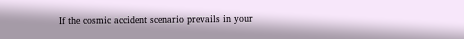If the cosmic accident scenario prevails in your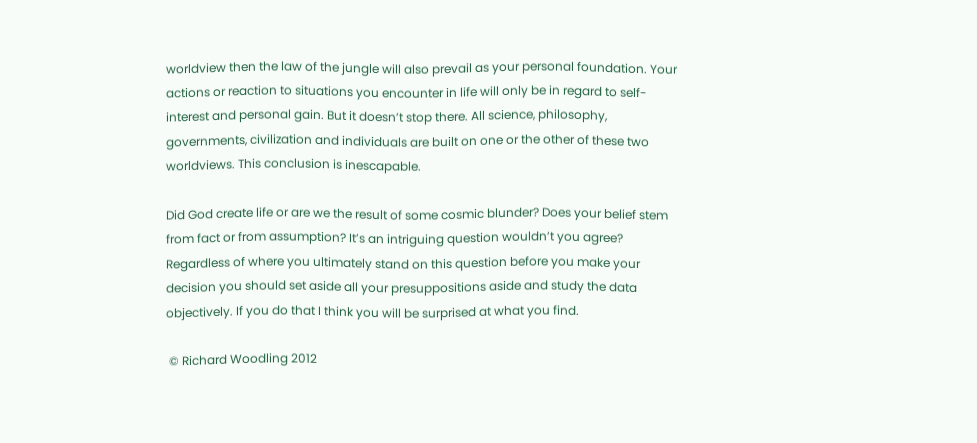worldview then the law of the jungle will also prevail as your personal foundation. Your actions or reaction to situations you encounter in life will only be in regard to self-interest and personal gain. But it doesn’t stop there. All science, philosophy, governments, civilization and individuals are built on one or the other of these two worldviews. This conclusion is inescapable.

Did God create life or are we the result of some cosmic blunder? Does your belief stem from fact or from assumption? It’s an intriguing question wouldn’t you agree? Regardless of where you ultimately stand on this question before you make your decision you should set aside all your presuppositions aside and study the data objectively. If you do that I think you will be surprised at what you find.

 © Richard Woodling 2012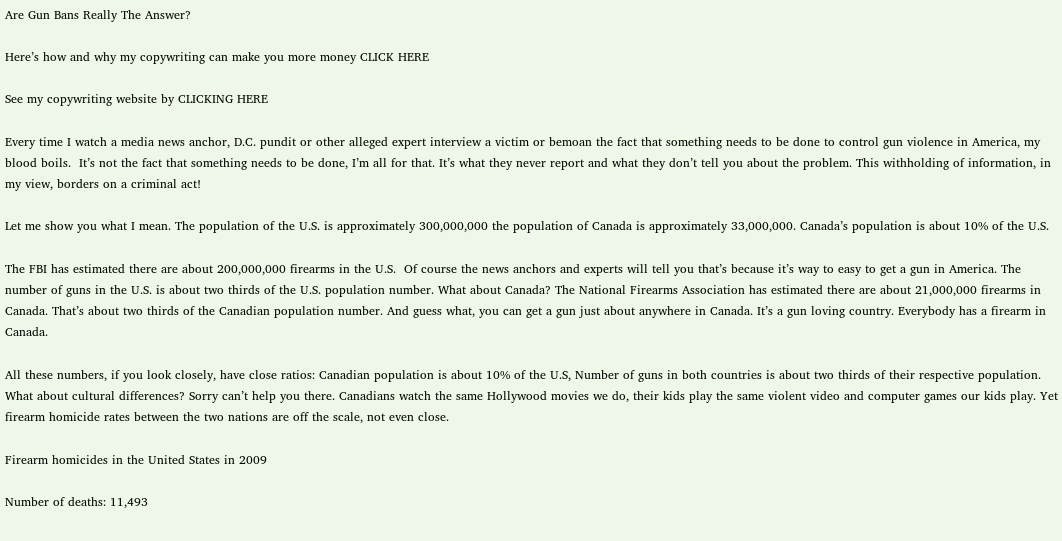Are Gun Bans Really The Answer?

Here’s how and why my copywriting can make you more money CLICK HERE

See my copywriting website by CLICKING HERE

Every time I watch a media news anchor, D.C. pundit or other alleged expert interview a victim or bemoan the fact that something needs to be done to control gun violence in America, my blood boils.  It’s not the fact that something needs to be done, I’m all for that. It’s what they never report and what they don’t tell you about the problem. This withholding of information, in my view, borders on a criminal act!

Let me show you what I mean. The population of the U.S. is approximately 300,000,000 the population of Canada is approximately 33,000,000. Canada’s population is about 10% of the U.S.

The FBI has estimated there are about 200,000,000 firearms in the U.S.  Of course the news anchors and experts will tell you that’s because it’s way to easy to get a gun in America. The number of guns in the U.S. is about two thirds of the U.S. population number. What about Canada? The National Firearms Association has estimated there are about 21,000,000 firearms in Canada. That’s about two thirds of the Canadian population number. And guess what, you can get a gun just about anywhere in Canada. It’s a gun loving country. Everybody has a firearm in Canada.

All these numbers, if you look closely, have close ratios: Canadian population is about 10% of the U.S, Number of guns in both countries is about two thirds of their respective population. What about cultural differences? Sorry can’t help you there. Canadians watch the same Hollywood movies we do, their kids play the same violent video and computer games our kids play. Yet firearm homicide rates between the two nations are off the scale, not even close.

Firearm homicides in the United States in 2009

Number of deaths: 11,493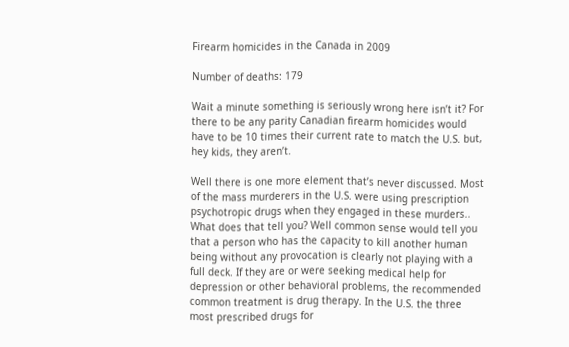Firearm homicides in the Canada in 2009

Number of deaths: 179

Wait a minute something is seriously wrong here isn’t it? For there to be any parity Canadian firearm homicides would have to be 10 times their current rate to match the U.S. but, hey kids, they aren’t.

Well there is one more element that’s never discussed. Most of the mass murderers in the U.S. were using prescription psychotropic drugs when they engaged in these murders..  What does that tell you? Well common sense would tell you that a person who has the capacity to kill another human being without any provocation is clearly not playing with a full deck. If they are or were seeking medical help for depression or other behavioral problems, the recommended common treatment is drug therapy. In the U.S. the three most prescribed drugs for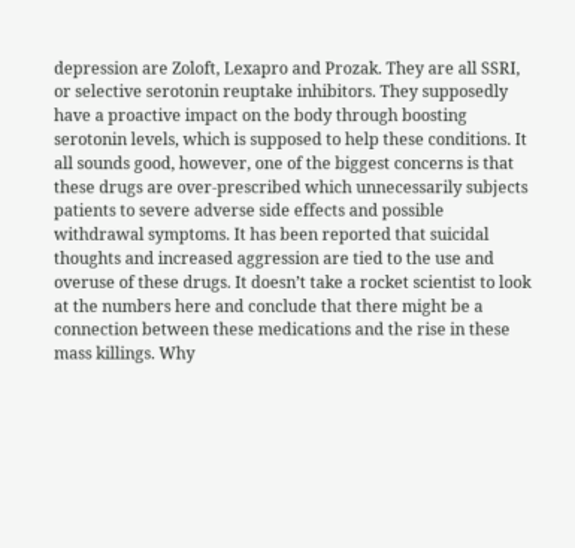depression are Zoloft, Lexapro and Prozak. They are all SSRI, or selective serotonin reuptake inhibitors. They supposedly have a proactive impact on the body through boosting serotonin levels, which is supposed to help these conditions. It all sounds good, however, one of the biggest concerns is that these drugs are over-prescribed which unnecessarily subjects patients to severe adverse side effects and possible withdrawal symptoms. It has been reported that suicidal thoughts and increased aggression are tied to the use and overuse of these drugs. It doesn’t take a rocket scientist to look at the numbers here and conclude that there might be a connection between these medications and the rise in these mass killings. Why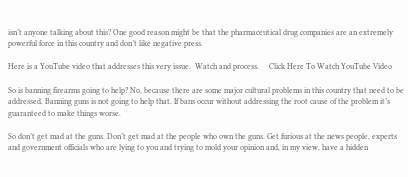isn’t anyone talking about this? One good reason might be that the pharmaceutical drug companies are an extremely powerful force in this country and don’t like negative press.

Here is a YouTube video that addresses this very issue.  Watch and process.     Click Here To Watch YouTube Video

So is banning firearms going to help? No, because there are some major cultural problems in this country that need to be addressed. Banning guns is not going to help that. If bans occur without addressing the root cause of the problem it’s guaranteed to make things worse.

So don’t get mad at the guns. Don’t get mad at the people who own the guns. Get furious at the news people, experts and government officials who are lying to you and trying to mold your opinion and, in my view, have a hidden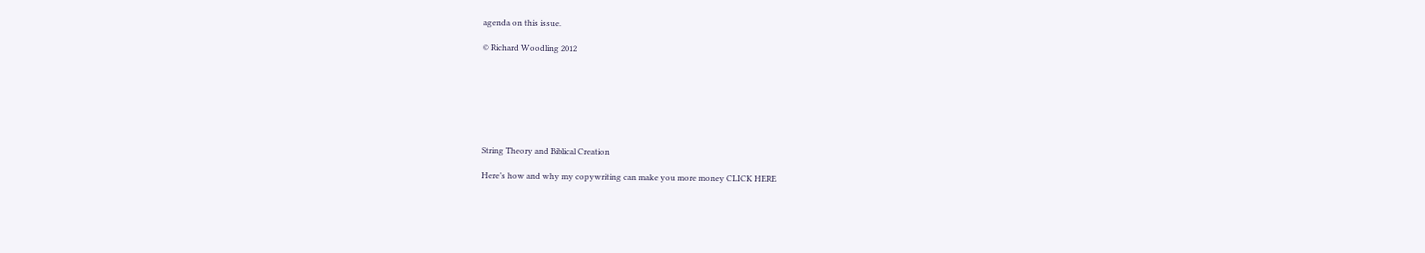agenda on this issue.

© Richard Woodling 2012







String Theory and Biblical Creation

Here’s how and why my copywriting can make you more money CLICK HERE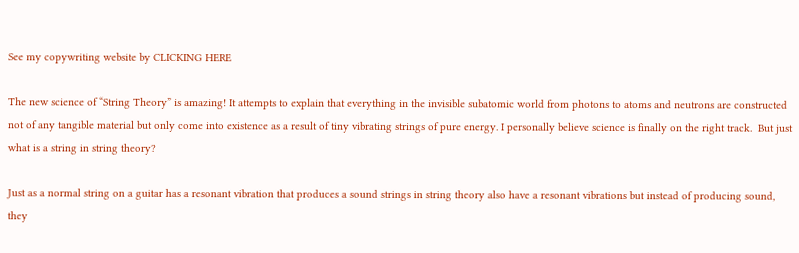See my copywriting website by CLICKING HERE

The new science of “String Theory” is amazing! It attempts to explain that everything in the invisible subatomic world from photons to atoms and neutrons are constructed not of any tangible material but only come into existence as a result of tiny vibrating strings of pure energy. I personally believe science is finally on the right track.  But just what is a string in string theory?

Just as a normal string on a guitar has a resonant vibration that produces a sound strings in string theory also have a resonant vibrations but instead of producing sound, they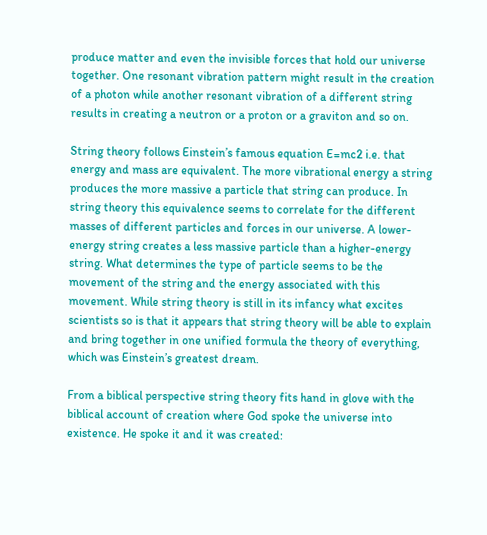produce matter and even the invisible forces that hold our universe together. One resonant vibration pattern might result in the creation of a photon while another resonant vibration of a different string results in creating a neutron or a proton or a graviton and so on.

String theory follows Einstein’s famous equation E=mc2 i.e. that energy and mass are equivalent. The more vibrational energy a string produces the more massive a particle that string can produce. In string theory this equivalence seems to correlate for the different masses of different particles and forces in our universe. A lower-energy string creates a less massive particle than a higher-energy string. What determines the type of particle seems to be the movement of the string and the energy associated with this movement. While string theory is still in its infancy what excites scientists so is that it appears that string theory will be able to explain and bring together in one unified formula the theory of everything, which was Einstein’s greatest dream.

From a biblical perspective string theory fits hand in glove with the biblical account of creation where God spoke the universe into existence. He spoke it and it was created: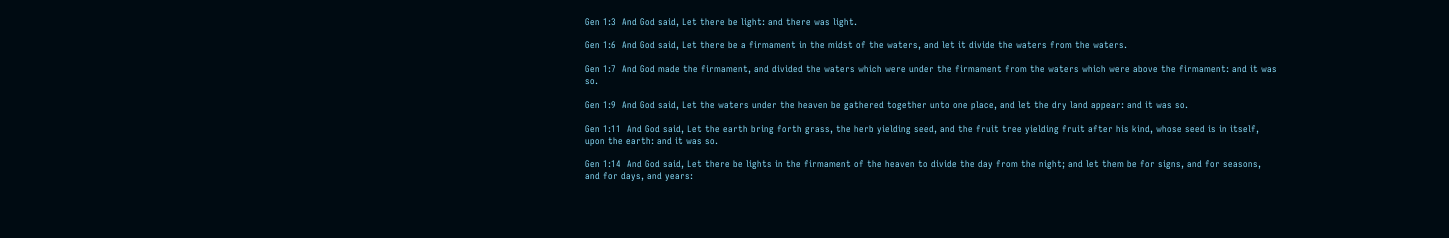Gen 1:3  And God said, Let there be light: and there was light.

Gen 1:6  And God said, Let there be a firmament in the midst of the waters, and let it divide the waters from the waters.

Gen 1:7  And God made the firmament, and divided the waters which were under the firmament from the waters which were above the firmament: and it was so.

Gen 1:9  And God said, Let the waters under the heaven be gathered together unto one place, and let the dry land appear: and it was so.

Gen 1:11  And God said, Let the earth bring forth grass, the herb yielding seed, and the fruit tree yielding fruit after his kind, whose seed is in itself, upon the earth: and it was so.

Gen 1:14  And God said, Let there be lights in the firmament of the heaven to divide the day from the night; and let them be for signs, and for seasons, and for days, and years: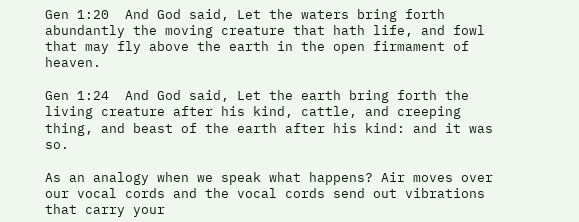Gen 1:20  And God said, Let the waters bring forth abundantly the moving creature that hath life, and fowl that may fly above the earth in the open firmament of heaven.

Gen 1:24  And God said, Let the earth bring forth the living creature after his kind, cattle, and creeping thing, and beast of the earth after his kind: and it was so.

As an analogy when we speak what happens? Air moves over our vocal cords and the vocal cords send out vibrations that carry your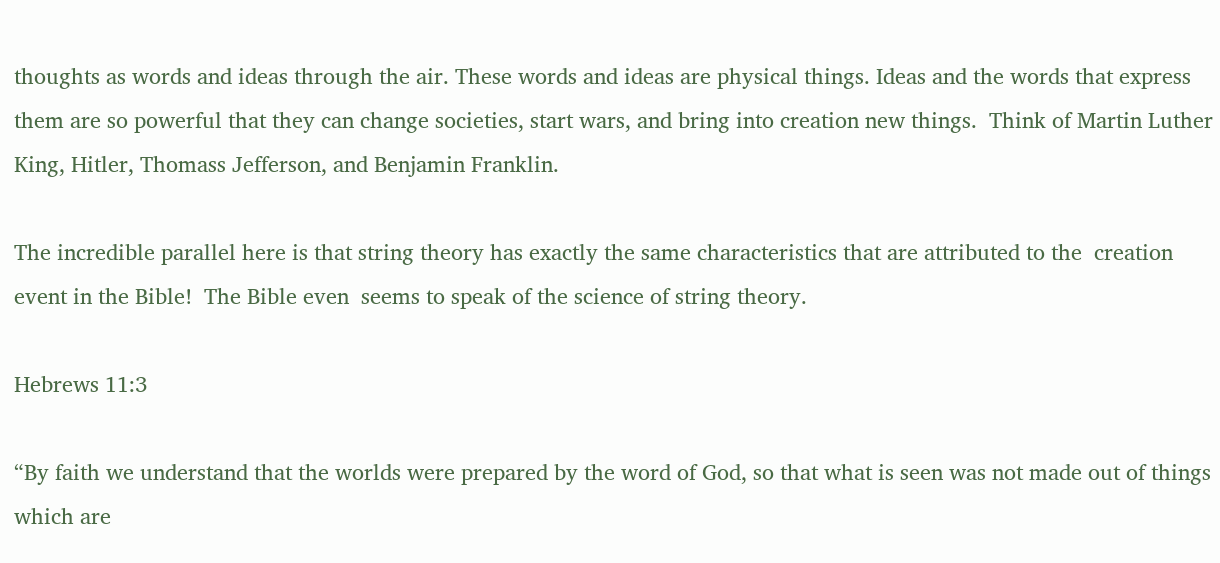thoughts as words and ideas through the air. These words and ideas are physical things. Ideas and the words that express them are so powerful that they can change societies, start wars, and bring into creation new things.  Think of Martin Luther King, Hitler, Thomass Jefferson, and Benjamin Franklin.

The incredible parallel here is that string theory has exactly the same characteristics that are attributed to the  creation event in the Bible!  The Bible even  seems to speak of the science of string theory.

Hebrews 11:3

“By faith we understand that the worlds were prepared by the word of God, so that what is seen was not made out of things which are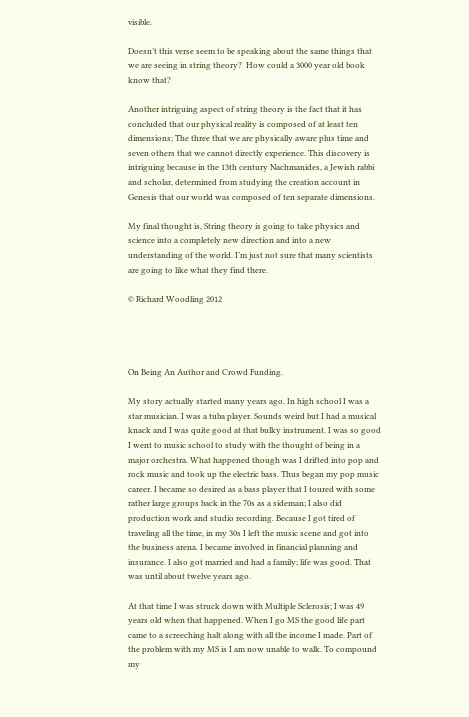visible.

Doesn’t this verse seem to be speaking about the same things that we are seeing in string theory?  How could a 3000 year old book know that?

Another intriguing aspect of string theory is the fact that it has concluded that our physical reality is composed of at least ten dimensions; The three that we are physically aware plus time and seven others that we cannot directly experience. This discovery is intriguing because in the 13th century Nachmanides, a Jewish rabbi and scholar, determined from studying the creation account in Genesis that our world was composed of ten separate dimensions.

My final thought is, String theory is going to take physics and science into a completely new direction and into a new understanding of the world. I’m just not sure that many scientists are going to like what they find there.

© Richard Woodling 2012




On Being An Author and Crowd Funding.

My story actually started many years ago. In high school I was a star musician. I was a tuba player. Sounds weird but I had a musical knack and I was quite good at that bulky instrument. I was so good I went to music school to study with the thought of being in a major orchestra. What happened though was I drifted into pop and rock music and took up the electric bass. Thus began my pop music career. I became so desired as a bass player that I toured with some rather large groups back in the 70s as a sideman; I also did production work and studio recording. Because I got tired of traveling all the time, in my 30s I left the music scene and got into the business arena. I became involved in financial planning and insurance. I also got married and had a family; life was good. That was until about twelve years ago.

At that time I was struck down with Multiple Sclerosis; I was 49 years old when that happened. When I go MS the good life part came to a screeching halt along with all the income I made. Part of the problem with my MS is I am now unable to walk. To compound my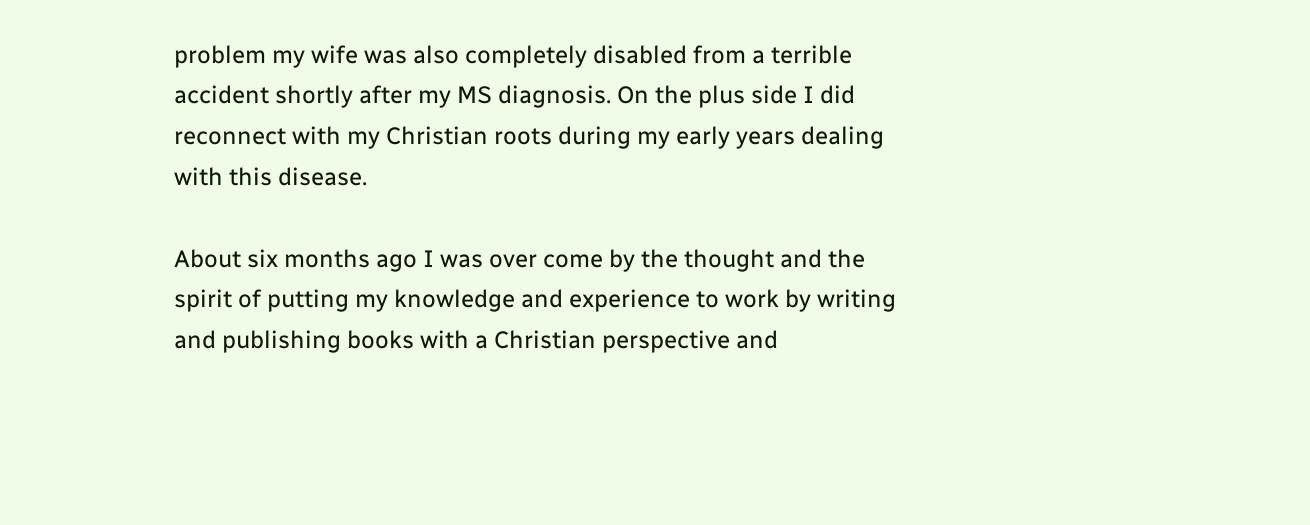problem my wife was also completely disabled from a terrible accident shortly after my MS diagnosis. On the plus side I did reconnect with my Christian roots during my early years dealing with this disease.

About six months ago I was over come by the thought and the spirit of putting my knowledge and experience to work by writing and publishing books with a Christian perspective and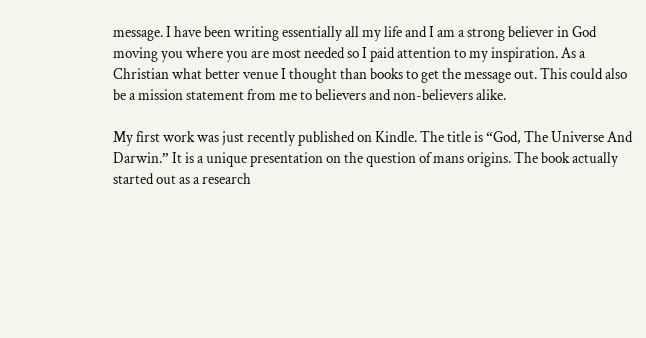message. I have been writing essentially all my life and I am a strong believer in God moving you where you are most needed so I paid attention to my inspiration. As a Christian what better venue I thought than books to get the message out. This could also be a mission statement from me to believers and non-believers alike.

My first work was just recently published on Kindle. The title is “God, The Universe And Darwin.” It is a unique presentation on the question of mans origins. The book actually started out as a research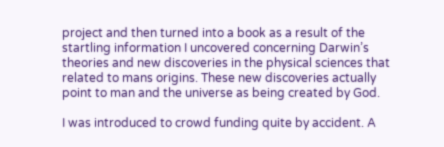project and then turned into a book as a result of the startling information I uncovered concerning Darwin’s theories and new discoveries in the physical sciences that related to mans origins. These new discoveries actually point to man and the universe as being created by God.

I was introduced to crowd funding quite by accident. A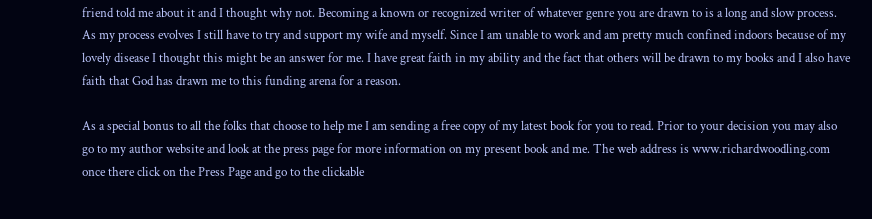friend told me about it and I thought why not. Becoming a known or recognized writer of whatever genre you are drawn to is a long and slow process. As my process evolves I still have to try and support my wife and myself. Since I am unable to work and am pretty much confined indoors because of my lovely disease I thought this might be an answer for me. I have great faith in my ability and the fact that others will be drawn to my books and I also have faith that God has drawn me to this funding arena for a reason.

As a special bonus to all the folks that choose to help me I am sending a free copy of my latest book for you to read. Prior to your decision you may also go to my author website and look at the press page for more information on my present book and me. The web address is www.richardwoodling.com once there click on the Press Page and go to the clickable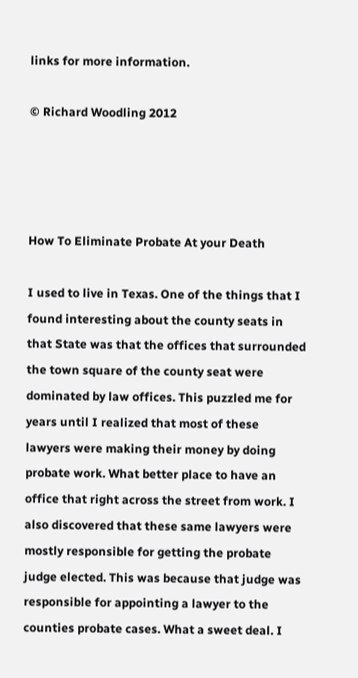links for more information.

© Richard Woodling 2012




How To Eliminate Probate At your Death

I used to live in Texas. One of the things that I found interesting about the county seats in that State was that the offices that surrounded the town square of the county seat were dominated by law offices. This puzzled me for years until I realized that most of these lawyers were making their money by doing probate work. What better place to have an office that right across the street from work. I also discovered that these same lawyers were mostly responsible for getting the probate judge elected. This was because that judge was responsible for appointing a lawyer to the counties probate cases. What a sweet deal. I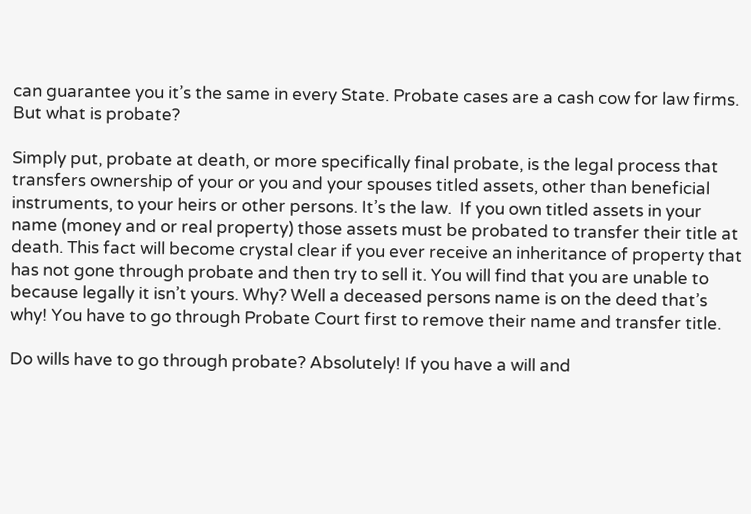can guarantee you it’s the same in every State. Probate cases are a cash cow for law firms.  But what is probate?

Simply put, probate at death, or more specifically final probate, is the legal process that transfers ownership of your or you and your spouses titled assets, other than beneficial instruments, to your heirs or other persons. It’s the law.  If you own titled assets in your name (money and or real property) those assets must be probated to transfer their title at death. This fact will become crystal clear if you ever receive an inheritance of property that has not gone through probate and then try to sell it. You will find that you are unable to because legally it isn’t yours. Why? Well a deceased persons name is on the deed that’s why! You have to go through Probate Court first to remove their name and transfer title.

Do wills have to go through probate? Absolutely! If you have a will and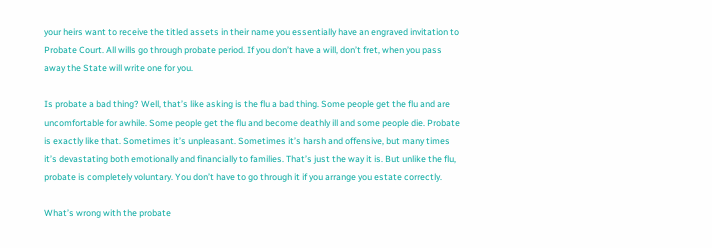your heirs want to receive the titled assets in their name you essentially have an engraved invitation to Probate Court. All wills go through probate period. If you don’t have a will, don’t fret, when you pass away the State will write one for you.

Is probate a bad thing? Well, that’s like asking is the flu a bad thing. Some people get the flu and are uncomfortable for awhile. Some people get the flu and become deathly ill and some people die. Probate is exactly like that. Sometimes it’s unpleasant. Sometimes it’s harsh and offensive, but many times it’s devastating both emotionally and financially to families. That’s just the way it is. But unlike the flu, probate is completely voluntary. You don’t have to go through it if you arrange you estate correctly.

What’s wrong with the probate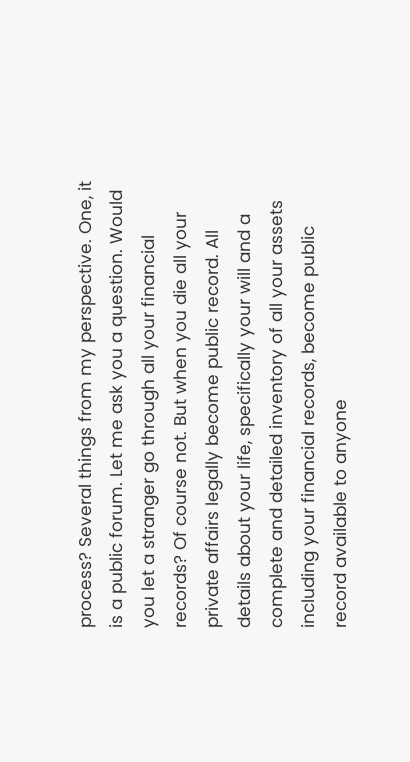process? Several things from my perspective. One, it is a public forum. Let me ask you a question. Would you let a stranger go through all your financial records? Of course not. But when you die all your private affairs legally become public record. All  details about your life, specifically your will and a complete and detailed inventory of all your assets including your financial records, become public record available to anyone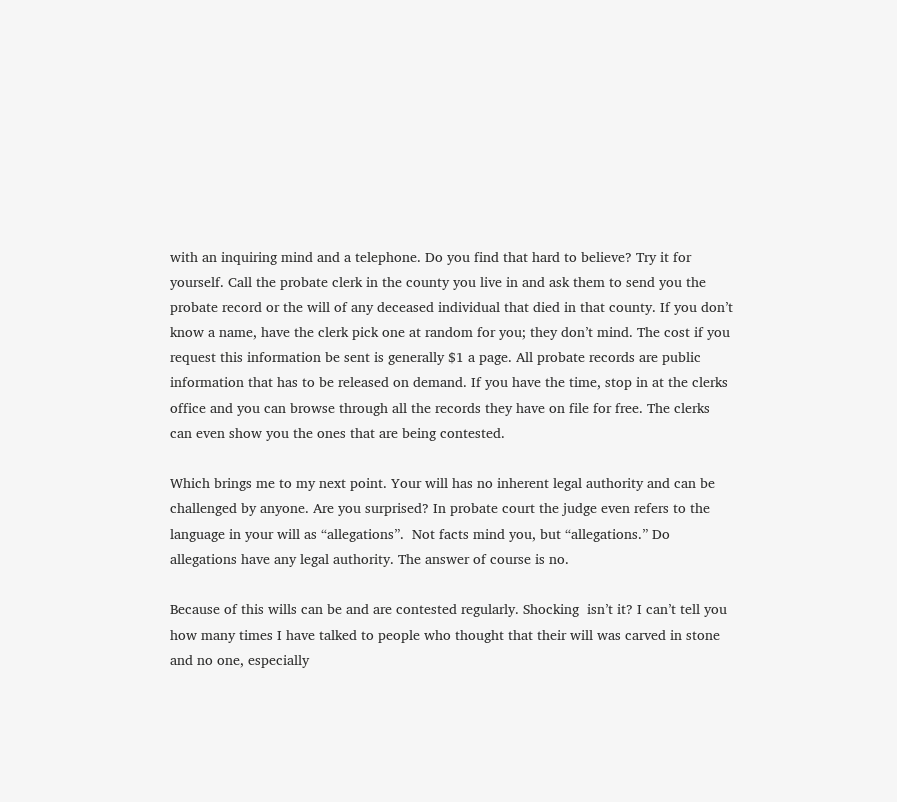with an inquiring mind and a telephone. Do you find that hard to believe? Try it for yourself. Call the probate clerk in the county you live in and ask them to send you the probate record or the will of any deceased individual that died in that county. If you don’t know a name, have the clerk pick one at random for you; they don’t mind. The cost if you request this information be sent is generally $1 a page. All probate records are public information that has to be released on demand. If you have the time, stop in at the clerks office and you can browse through all the records they have on file for free. The clerks can even show you the ones that are being contested.

Which brings me to my next point. Your will has no inherent legal authority and can be challenged by anyone. Are you surprised? In probate court the judge even refers to the language in your will as “allegations”.  Not facts mind you, but “allegations.” Do allegations have any legal authority. The answer of course is no.

Because of this wills can be and are contested regularly. Shocking  isn’t it? I can’t tell you how many times I have talked to people who thought that their will was carved in stone and no one, especially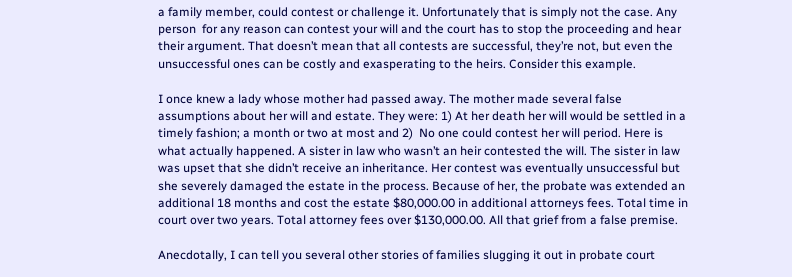a family member, could contest or challenge it. Unfortunately that is simply not the case. Any person  for any reason can contest your will and the court has to stop the proceeding and hear their argument. That doesn’t mean that all contests are successful, they’re not, but even the unsuccessful ones can be costly and exasperating to the heirs. Consider this example.

I once knew a lady whose mother had passed away. The mother made several false assumptions about her will and estate. They were: 1) At her death her will would be settled in a timely fashion; a month or two at most and 2)  No one could contest her will period. Here is what actually happened. A sister in law who wasn’t an heir contested the will. The sister in law was upset that she didn’t receive an inheritance. Her contest was eventually unsuccessful but she severely damaged the estate in the process. Because of her, the probate was extended an additional 18 months and cost the estate $80,000.00 in additional attorneys fees. Total time in court over two years. Total attorney fees over $130,000.00. All that grief from a false premise.

Anecdotally, I can tell you several other stories of families slugging it out in probate court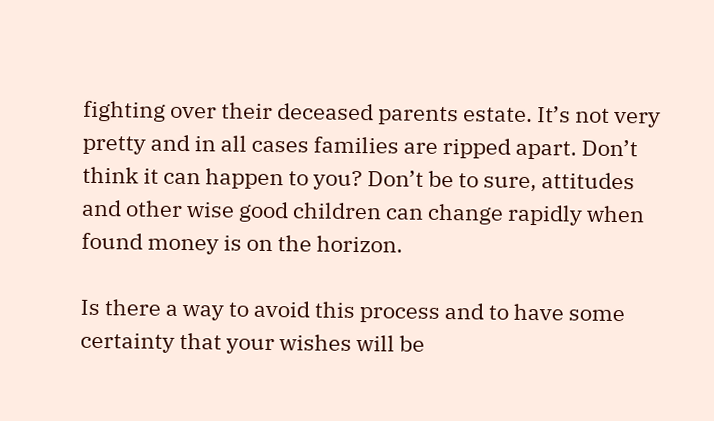fighting over their deceased parents estate. It’s not very pretty and in all cases families are ripped apart. Don’t think it can happen to you? Don’t be to sure, attitudes and other wise good children can change rapidly when found money is on the horizon.

Is there a way to avoid this process and to have some certainty that your wishes will be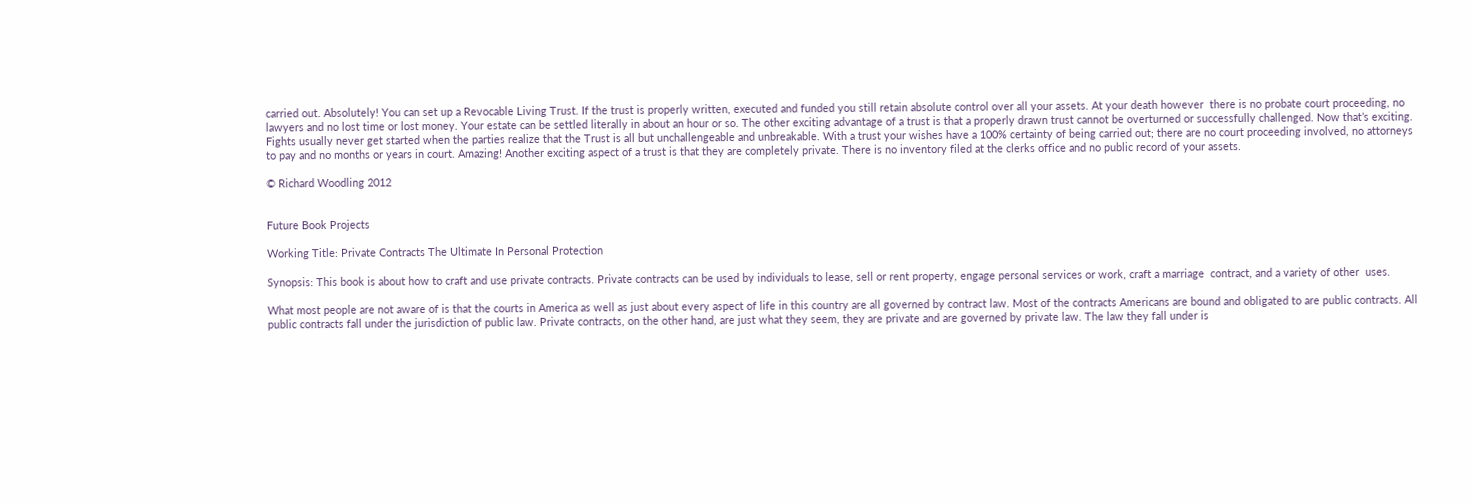carried out. Absolutely! You can set up a Revocable Living Trust. If the trust is properly written, executed and funded you still retain absolute control over all your assets. At your death however  there is no probate court proceeding, no lawyers and no lost time or lost money. Your estate can be settled literally in about an hour or so. The other exciting advantage of a trust is that a properly drawn trust cannot be overturned or successfully challenged. Now that’s exciting. Fights usually never get started when the parties realize that the Trust is all but unchallengeable and unbreakable. With a trust your wishes have a 100% certainty of being carried out; there are no court proceeding involved, no attorneys to pay and no months or years in court. Amazing! Another exciting aspect of a trust is that they are completely private. There is no inventory filed at the clerks office and no public record of your assets.

© Richard Woodling 2012


Future Book Projects

Working Title: Private Contracts The Ultimate In Personal Protection

Synopsis: This book is about how to craft and use private contracts. Private contracts can be used by individuals to lease, sell or rent property, engage personal services or work, craft a marriage  contract, and a variety of other  uses.

What most people are not aware of is that the courts in America as well as just about every aspect of life in this country are all governed by contract law. Most of the contracts Americans are bound and obligated to are public contracts. All public contracts fall under the jurisdiction of public law. Private contracts, on the other hand, are just what they seem, they are private and are governed by private law. The law they fall under is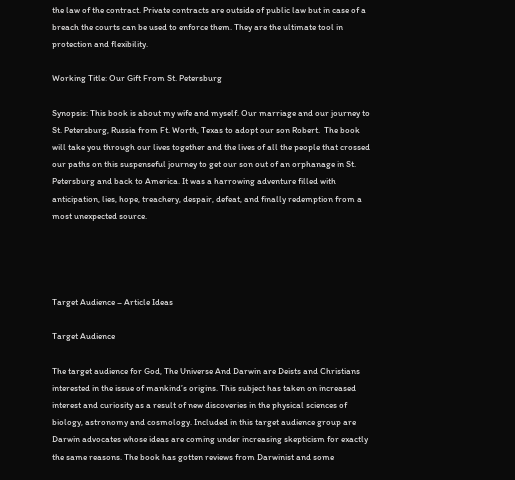the law of the contract. Private contracts are outside of public law but in case of a breach the courts can be used to enforce them. They are the ultimate tool in protection and flexibility.

Working Title: Our Gift From St. Petersburg

Synopsis: This book is about my wife and myself. Our marriage and our journey to St. Petersburg, Russia from Ft. Worth, Texas to adopt our son Robert.  The book will take you through our lives together and the lives of all the people that crossed our paths on this suspenseful journey to get our son out of an orphanage in St. Petersburg and back to America. It was a harrowing adventure filled with anticipation, lies, hope, treachery, despair, defeat, and finally redemption from a most unexpected source.




Target Audience – Article Ideas

Target Audience

The target audience for God, The Universe And Darwin are Deists and Christians interested in the issue of mankind’s origins. This subject has taken on increased interest and curiosity as a result of new discoveries in the physical sciences of biology, astronomy and cosmology. Included in this target audience group are Darwin advocates whose ideas are coming under increasing skepticism for exactly the same reasons. The book has gotten reviews from Darwinist and some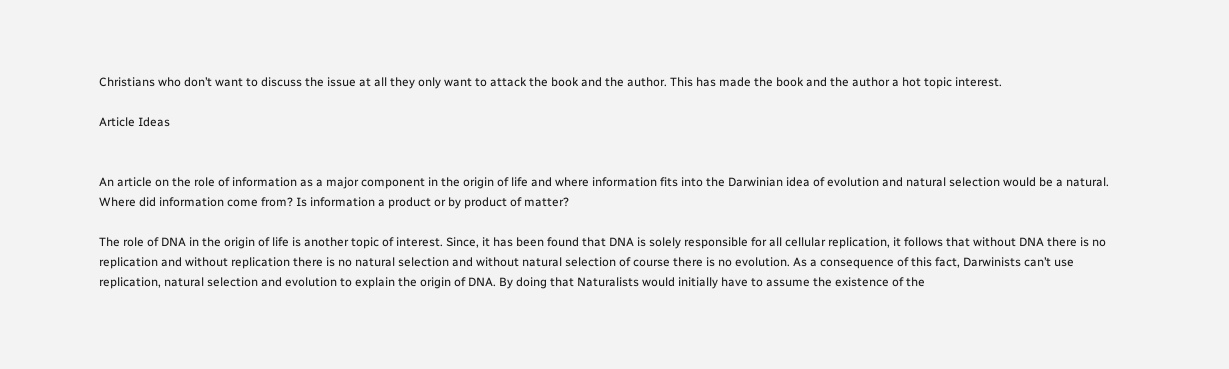Christians who don’t want to discuss the issue at all they only want to attack the book and the author. This has made the book and the author a hot topic interest.

Article Ideas


An article on the role of information as a major component in the origin of life and where information fits into the Darwinian idea of evolution and natural selection would be a natural. Where did information come from? Is information a product or by product of matter?

The role of DNA in the origin of life is another topic of interest. Since, it has been found that DNA is solely responsible for all cellular replication, it follows that without DNA there is no replication and without replication there is no natural selection and without natural selection of course there is no evolution. As a consequence of this fact, Darwinists can’t use replication, natural selection and evolution to explain the origin of DNA. By doing that Naturalists would initially have to assume the existence of the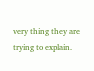very thing they are trying to explain.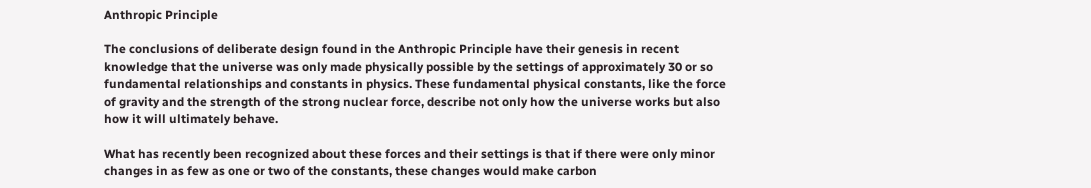Anthropic Principle

The conclusions of deliberate design found in the Anthropic Principle have their genesis in recent knowledge that the universe was only made physically possible by the settings of approximately 30 or so fundamental relationships and constants in physics. These fundamental physical constants, like the force of gravity and the strength of the strong nuclear force, describe not only how the universe works but also how it will ultimately behave.

What has recently been recognized about these forces and their settings is that if there were only minor changes in as few as one or two of the constants, these changes would make carbon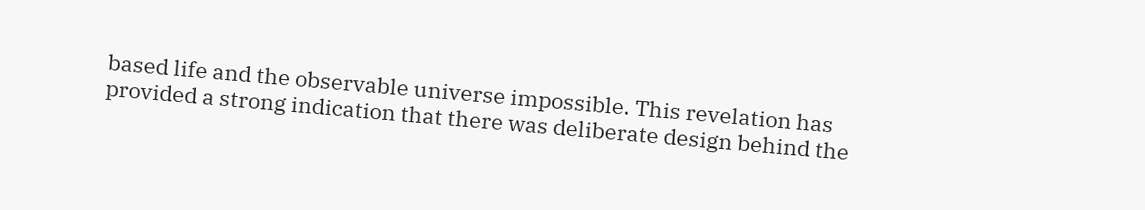based life and the observable universe impossible. This revelation has provided a strong indication that there was deliberate design behind the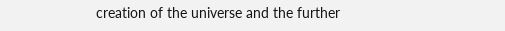creation of the universe and the further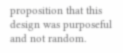proposition that this design was purposeful and not random.